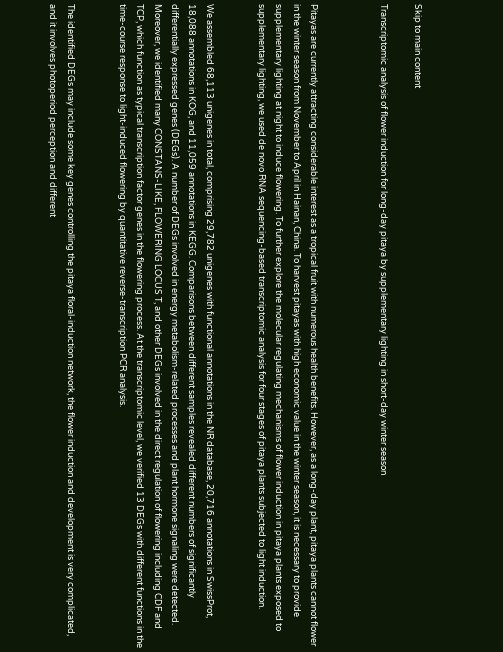Skip to main content

Transcriptomic analysis of flower induction for long-day pitaya by supplementary lighting in short-day winter season



Pitayas are currently attracting considerable interest as a tropical fruit with numerous health benefits. However, as a long-day plant, pitaya plants cannot flower in the winter season from November to April in Hainan, China. To harvest pitayas with high economic value in the winter season, it is necessary to provide supplementary lighting at night to induce flowering. To further explore the molecular regulating mechanisms of flower induction in pitaya plants exposed to supplementary lighting, we used de novo RNA sequencing-based transcriptomic analysis for four stages of pitaya plants subjected to light induction.


We assembled 68,113 unigenes in total, comprising 29,782 unigenes with functional annotations in the NR database, 20,716 annotations in SwissProt, 18,088 annotations in KOG, and 11,059 annotations in KEGG. Comparisons between different samples revealed different numbers of significantly differentially expressed genes (DEGs). A number of DEGs involved in energy metabolism-related processes and plant hormone signaling were detected. Moreover, we identified many CONSTANS-LIKE, FLOWERING LOCUS T, and other DEGs involved in the direct regulation of flowering including CDF and TCP, which function as typical transcription factor genes in the flowering process. At the transcriptomic level, we verified 13 DEGs with different functions in the time-course response to light-induced flowering by quantitative reverse-transcription PCR analysis.


The identified DEGs may include some key genes controlling the pitaya floral-induction network, the flower induction and development is very complicated, and it involves photoperiod perception and different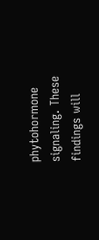phytohormone signaling. These findings will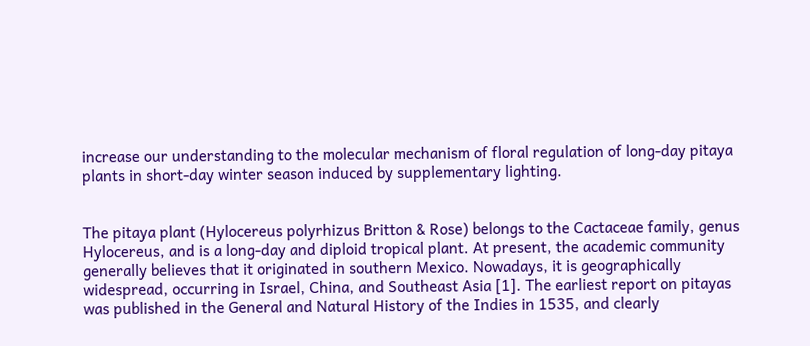increase our understanding to the molecular mechanism of floral regulation of long-day pitaya plants in short-day winter season induced by supplementary lighting.


The pitaya plant (Hylocereus polyrhizus Britton & Rose) belongs to the Cactaceae family, genus Hylocereus, and is a long-day and diploid tropical plant. At present, the academic community generally believes that it originated in southern Mexico. Nowadays, it is geographically widespread, occurring in Israel, China, and Southeast Asia [1]. The earliest report on pitayas was published in the General and Natural History of the Indies in 1535, and clearly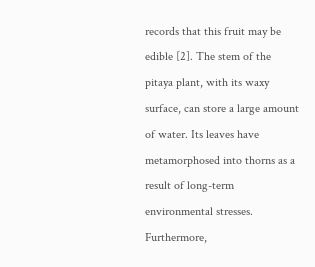records that this fruit may be edible [2]. The stem of the pitaya plant, with its waxy surface, can store a large amount of water. Its leaves have metamorphosed into thorns as a result of long-term environmental stresses. Furthermore,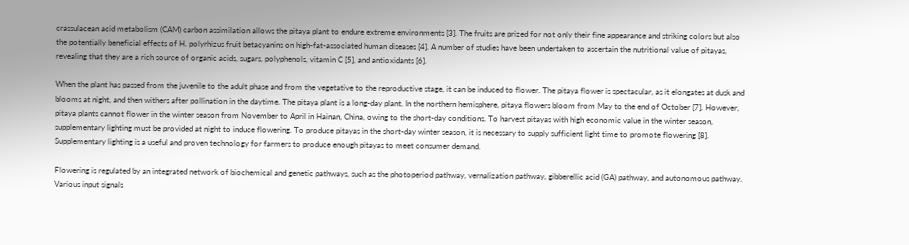crassulacean acid metabolism (CAM) carbon assimilation allows the pitaya plant to endure extreme environments [3]. The fruits are prized for not only their fine appearance and striking colors but also the potentially beneficial effects of H. polyrhizus fruit betacyanins on high-fat-associated human diseases [4]. A number of studies have been undertaken to ascertain the nutritional value of pitayas, revealing that they are a rich source of organic acids, sugars, polyphenols, vitamin C [5], and antioxidants [6].

When the plant has passed from the juvenile to the adult phase and from the vegetative to the reproductive stage, it can be induced to flower. The pitaya flower is spectacular, as it elongates at dusk and blooms at night, and then withers after pollination in the daytime. The pitaya plant is a long-day plant. In the northern hemisphere, pitaya flowers bloom from May to the end of October [7]. However, pitaya plants cannot flower in the winter season from November to April in Hainan, China, owing to the short-day conditions. To harvest pitayas with high economic value in the winter season, supplementary lighting must be provided at night to induce flowering. To produce pitayas in the short-day winter season, it is necessary to supply sufficient light time to promote flowering [8]. Supplementary lighting is a useful and proven technology for farmers to produce enough pitayas to meet consumer demand.

Flowering is regulated by an integrated network of biochemical and genetic pathways, such as the photoperiod pathway, vernalization pathway, gibberellic acid (GA) pathway, and autonomous pathway. Various input signals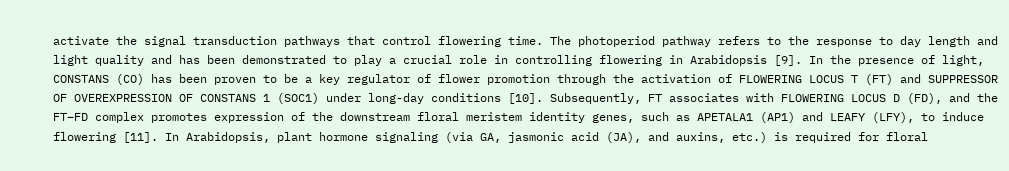activate the signal transduction pathways that control flowering time. The photoperiod pathway refers to the response to day length and light quality and has been demonstrated to play a crucial role in controlling flowering in Arabidopsis [9]. In the presence of light, CONSTANS (CO) has been proven to be a key regulator of flower promotion through the activation of FLOWERING LOCUS T (FT) and SUPPRESSOR OF OVEREXPRESSION OF CONSTANS 1 (SOC1) under long-day conditions [10]. Subsequently, FT associates with FLOWERING LOCUS D (FD), and the FT–FD complex promotes expression of the downstream floral meristem identity genes, such as APETALA1 (AP1) and LEAFY (LFY), to induce flowering [11]. In Arabidopsis, plant hormone signaling (via GA, jasmonic acid (JA), and auxins, etc.) is required for floral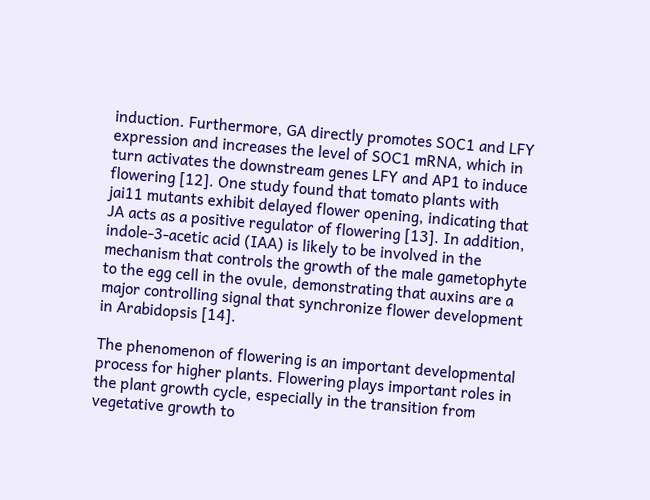induction. Furthermore, GA directly promotes SOC1 and LFY expression and increases the level of SOC1 mRNA, which in turn activates the downstream genes LFY and AP1 to induce flowering [12]. One study found that tomato plants with jai11 mutants exhibit delayed flower opening, indicating that JA acts as a positive regulator of flowering [13]. In addition, indole-3-acetic acid (IAA) is likely to be involved in the mechanism that controls the growth of the male gametophyte to the egg cell in the ovule, demonstrating that auxins are a major controlling signal that synchronize flower development in Arabidopsis [14].

The phenomenon of flowering is an important developmental process for higher plants. Flowering plays important roles in the plant growth cycle, especially in the transition from vegetative growth to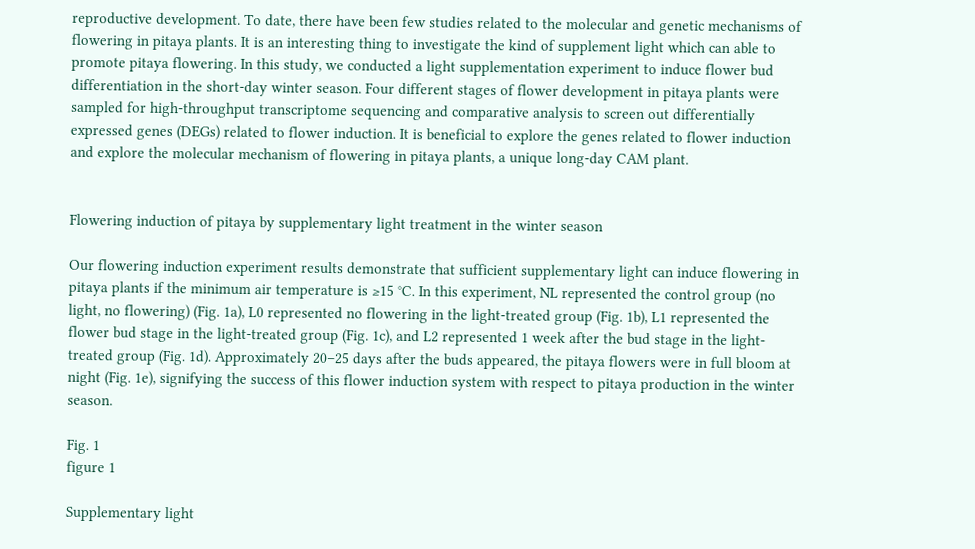reproductive development. To date, there have been few studies related to the molecular and genetic mechanisms of flowering in pitaya plants. It is an interesting thing to investigate the kind of supplement light which can able to promote pitaya flowering. In this study, we conducted a light supplementation experiment to induce flower bud differentiation in the short-day winter season. Four different stages of flower development in pitaya plants were sampled for high-throughput transcriptome sequencing and comparative analysis to screen out differentially expressed genes (DEGs) related to flower induction. It is beneficial to explore the genes related to flower induction and explore the molecular mechanism of flowering in pitaya plants, a unique long-day CAM plant.


Flowering induction of pitaya by supplementary light treatment in the winter season

Our flowering induction experiment results demonstrate that sufficient supplementary light can induce flowering in pitaya plants if the minimum air temperature is ≥15 °C. In this experiment, NL represented the control group (no light, no flowering) (Fig. 1a), L0 represented no flowering in the light-treated group (Fig. 1b), L1 represented the flower bud stage in the light-treated group (Fig. 1c), and L2 represented 1 week after the bud stage in the light-treated group (Fig. 1d). Approximately 20–25 days after the buds appeared, the pitaya flowers were in full bloom at night (Fig. 1e), signifying the success of this flower induction system with respect to pitaya production in the winter season.

Fig. 1
figure 1

Supplementary light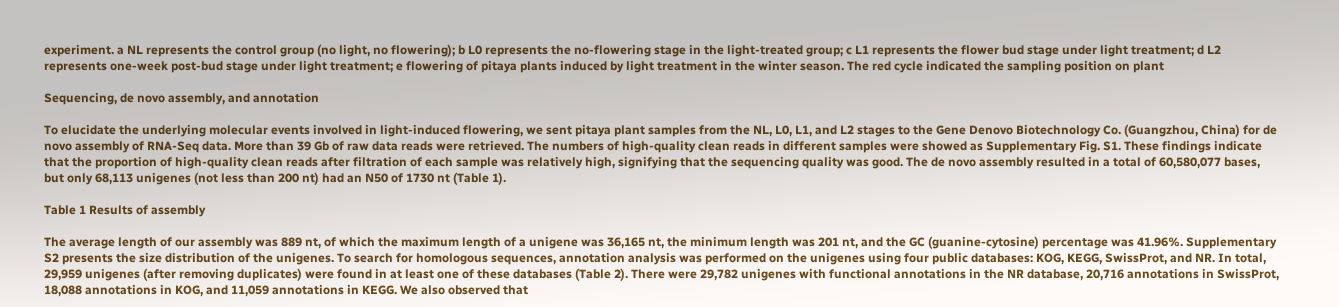experiment. a NL represents the control group (no light, no flowering); b L0 represents the no-flowering stage in the light-treated group; c L1 represents the flower bud stage under light treatment; d L2 represents one-week post-bud stage under light treatment; e flowering of pitaya plants induced by light treatment in the winter season. The red cycle indicated the sampling position on plant

Sequencing, de novo assembly, and annotation

To elucidate the underlying molecular events involved in light-induced flowering, we sent pitaya plant samples from the NL, L0, L1, and L2 stages to the Gene Denovo Biotechnology Co. (Guangzhou, China) for de novo assembly of RNA-Seq data. More than 39 Gb of raw data reads were retrieved. The numbers of high-quality clean reads in different samples were showed as Supplementary Fig. S1. These findings indicate that the proportion of high-quality clean reads after filtration of each sample was relatively high, signifying that the sequencing quality was good. The de novo assembly resulted in a total of 60,580,077 bases, but only 68,113 unigenes (not less than 200 nt) had an N50 of 1730 nt (Table 1).

Table 1 Results of assembly

The average length of our assembly was 889 nt, of which the maximum length of a unigene was 36,165 nt, the minimum length was 201 nt, and the GC (guanine-cytosine) percentage was 41.96%. Supplementary S2 presents the size distribution of the unigenes. To search for homologous sequences, annotation analysis was performed on the unigenes using four public databases: KOG, KEGG, SwissProt, and NR. In total, 29,959 unigenes (after removing duplicates) were found in at least one of these databases (Table 2). There were 29,782 unigenes with functional annotations in the NR database, 20,716 annotations in SwissProt, 18,088 annotations in KOG, and 11,059 annotations in KEGG. We also observed that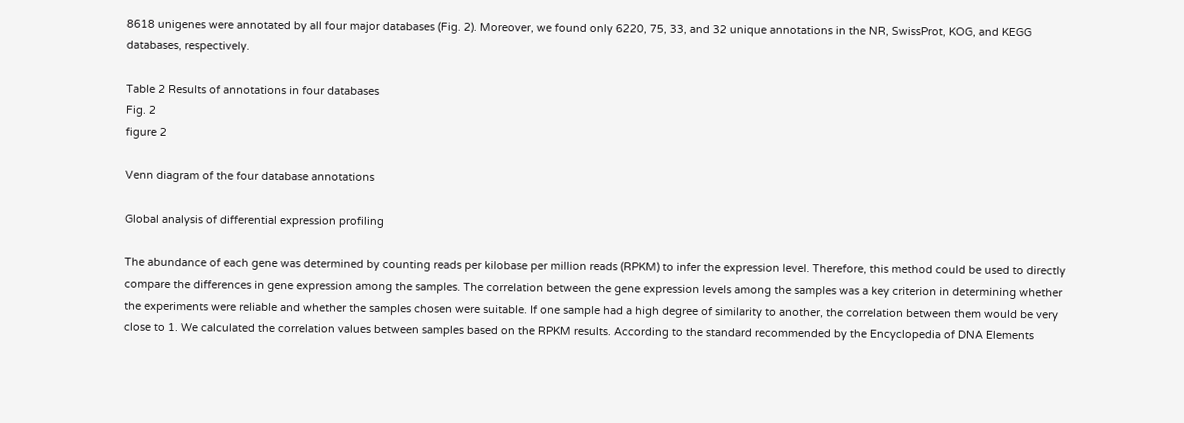8618 unigenes were annotated by all four major databases (Fig. 2). Moreover, we found only 6220, 75, 33, and 32 unique annotations in the NR, SwissProt, KOG, and KEGG databases, respectively.

Table 2 Results of annotations in four databases
Fig. 2
figure 2

Venn diagram of the four database annotations

Global analysis of differential expression profiling

The abundance of each gene was determined by counting reads per kilobase per million reads (RPKM) to infer the expression level. Therefore, this method could be used to directly compare the differences in gene expression among the samples. The correlation between the gene expression levels among the samples was a key criterion in determining whether the experiments were reliable and whether the samples chosen were suitable. If one sample had a high degree of similarity to another, the correlation between them would be very close to 1. We calculated the correlation values between samples based on the RPKM results. According to the standard recommended by the Encyclopedia of DNA Elements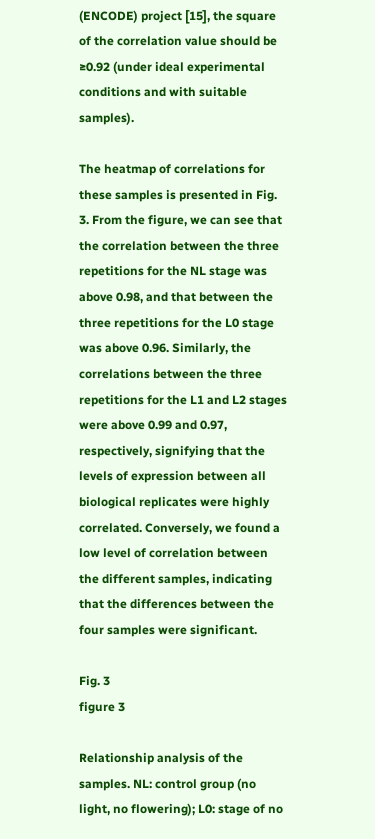(ENCODE) project [15], the square of the correlation value should be ≥0.92 (under ideal experimental conditions and with suitable samples).

The heatmap of correlations for these samples is presented in Fig. 3. From the figure, we can see that the correlation between the three repetitions for the NL stage was above 0.98, and that between the three repetitions for the L0 stage was above 0.96. Similarly, the correlations between the three repetitions for the L1 and L2 stages were above 0.99 and 0.97, respectively, signifying that the levels of expression between all biological replicates were highly correlated. Conversely, we found a low level of correlation between the different samples, indicating that the differences between the four samples were significant.

Fig. 3
figure 3

Relationship analysis of the samples. NL: control group (no light, no flowering); L0: stage of no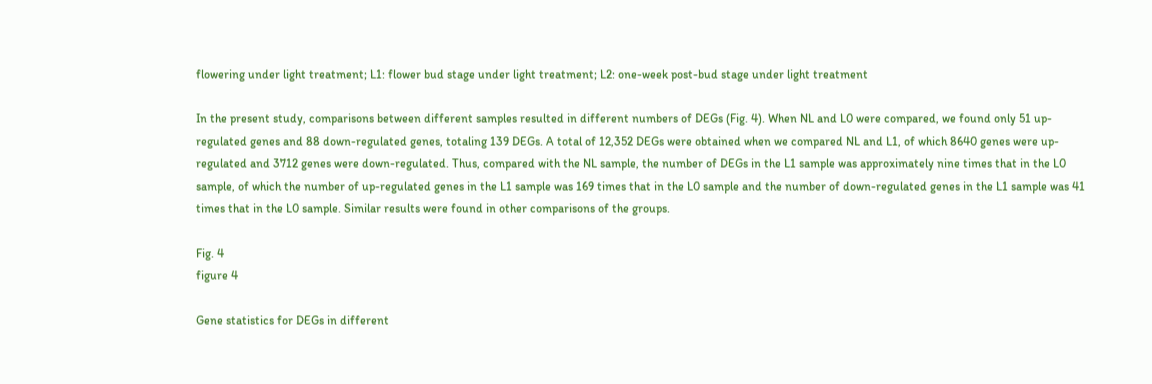flowering under light treatment; L1: flower bud stage under light treatment; L2: one-week post-bud stage under light treatment

In the present study, comparisons between different samples resulted in different numbers of DEGs (Fig. 4). When NL and L0 were compared, we found only 51 up-regulated genes and 88 down-regulated genes, totaling 139 DEGs. A total of 12,352 DEGs were obtained when we compared NL and L1, of which 8640 genes were up-regulated and 3712 genes were down-regulated. Thus, compared with the NL sample, the number of DEGs in the L1 sample was approximately nine times that in the L0 sample, of which the number of up-regulated genes in the L1 sample was 169 times that in the L0 sample and the number of down-regulated genes in the L1 sample was 41 times that in the L0 sample. Similar results were found in other comparisons of the groups.

Fig. 4
figure 4

Gene statistics for DEGs in different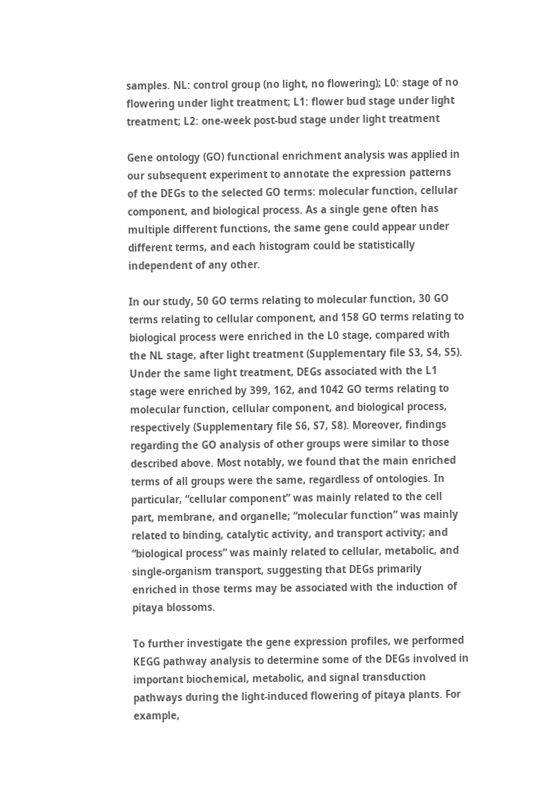samples. NL: control group (no light, no flowering); L0: stage of no flowering under light treatment; L1: flower bud stage under light treatment; L2: one-week post-bud stage under light treatment

Gene ontology (GO) functional enrichment analysis was applied in our subsequent experiment to annotate the expression patterns of the DEGs to the selected GO terms: molecular function, cellular component, and biological process. As a single gene often has multiple different functions, the same gene could appear under different terms, and each histogram could be statistically independent of any other.

In our study, 50 GO terms relating to molecular function, 30 GO terms relating to cellular component, and 158 GO terms relating to biological process were enriched in the L0 stage, compared with the NL stage, after light treatment (Supplementary file S3, S4, S5). Under the same light treatment, DEGs associated with the L1 stage were enriched by 399, 162, and 1042 GO terms relating to molecular function, cellular component, and biological process, respectively (Supplementary file S6, S7, S8). Moreover, findings regarding the GO analysis of other groups were similar to those described above. Most notably, we found that the main enriched terms of all groups were the same, regardless of ontologies. In particular, “cellular component” was mainly related to the cell part, membrane, and organelle; “molecular function” was mainly related to binding, catalytic activity, and transport activity; and “biological process” was mainly related to cellular, metabolic, and single-organism transport, suggesting that DEGs primarily enriched in those terms may be associated with the induction of pitaya blossoms.

To further investigate the gene expression profiles, we performed KEGG pathway analysis to determine some of the DEGs involved in important biochemical, metabolic, and signal transduction pathways during the light-induced flowering of pitaya plants. For example,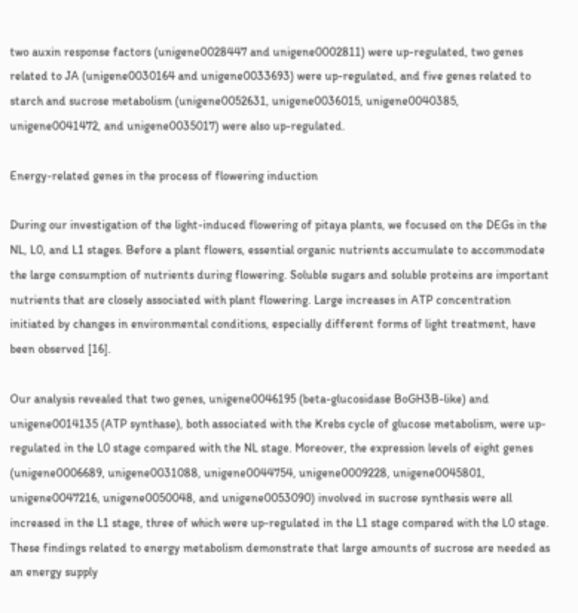two auxin response factors (unigene0028447 and unigene0002811) were up-regulated, two genes related to JA (unigene0030164 and unigene0033693) were up-regulated, and five genes related to starch and sucrose metabolism (unigene0052631, unigene0036015, unigene0040385, unigene0041472, and unigene0035017) were also up-regulated.

Energy-related genes in the process of flowering induction

During our investigation of the light-induced flowering of pitaya plants, we focused on the DEGs in the NL, L0, and L1 stages. Before a plant flowers, essential organic nutrients accumulate to accommodate the large consumption of nutrients during flowering. Soluble sugars and soluble proteins are important nutrients that are closely associated with plant flowering. Large increases in ATP concentration initiated by changes in environmental conditions, especially different forms of light treatment, have been observed [16].

Our analysis revealed that two genes, unigene0046195 (beta-glucosidase BoGH3B-like) and unigene0014135 (ATP synthase), both associated with the Krebs cycle of glucose metabolism, were up-regulated in the L0 stage compared with the NL stage. Moreover, the expression levels of eight genes (unigene0006689, unigene0031088, unigene0044754, unigene0009228, unigene0045801, unigene0047216, unigene0050048, and unigene0053090) involved in sucrose synthesis were all increased in the L1 stage, three of which were up-regulated in the L1 stage compared with the L0 stage. These findings related to energy metabolism demonstrate that large amounts of sucrose are needed as an energy supply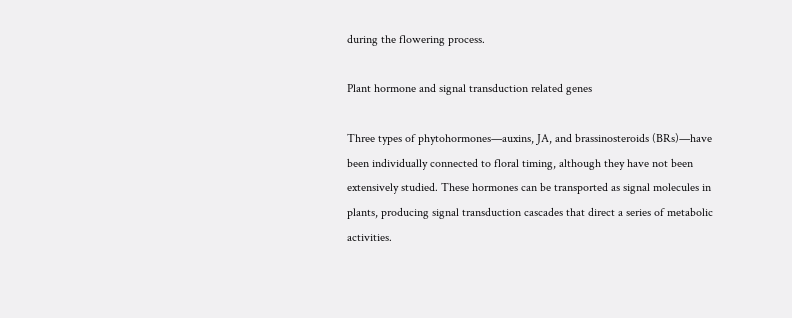during the flowering process.

Plant hormone and signal transduction related genes

Three types of phytohormones—auxins, JA, and brassinosteroids (BRs)—have been individually connected to floral timing, although they have not been extensively studied. These hormones can be transported as signal molecules in plants, producing signal transduction cascades that direct a series of metabolic activities.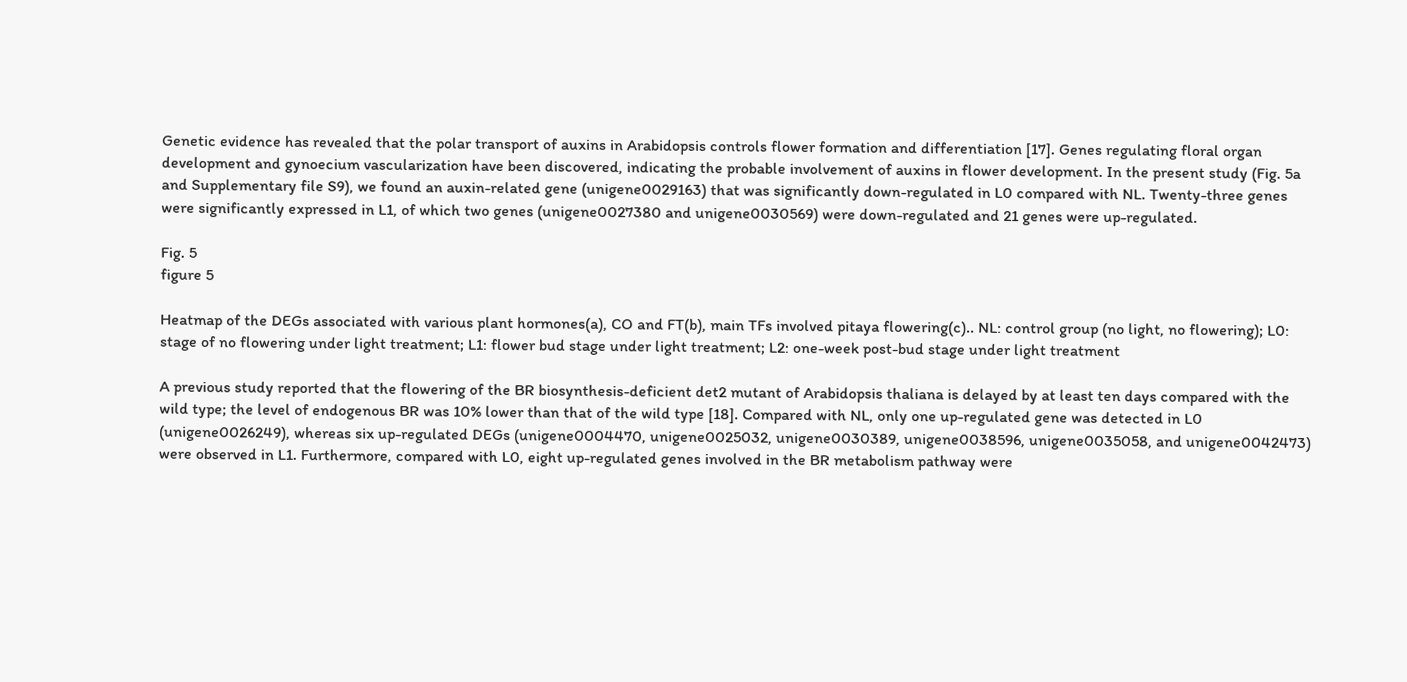Genetic evidence has revealed that the polar transport of auxins in Arabidopsis controls flower formation and differentiation [17]. Genes regulating floral organ development and gynoecium vascularization have been discovered, indicating the probable involvement of auxins in flower development. In the present study (Fig. 5a and Supplementary file S9), we found an auxin-related gene (unigene0029163) that was significantly down-regulated in L0 compared with NL. Twenty-three genes were significantly expressed in L1, of which two genes (unigene0027380 and unigene0030569) were down-regulated and 21 genes were up-regulated.

Fig. 5
figure 5

Heatmap of the DEGs associated with various plant hormones(a), CO and FT(b), main TFs involved pitaya flowering(c).. NL: control group (no light, no flowering); L0: stage of no flowering under light treatment; L1: flower bud stage under light treatment; L2: one-week post-bud stage under light treatment

A previous study reported that the flowering of the BR biosynthesis-deficient det2 mutant of Arabidopsis thaliana is delayed by at least ten days compared with the wild type; the level of endogenous BR was 10% lower than that of the wild type [18]. Compared with NL, only one up-regulated gene was detected in L0 (unigene0026249), whereas six up-regulated DEGs (unigene0004470, unigene0025032, unigene0030389, unigene0038596, unigene0035058, and unigene0042473) were observed in L1. Furthermore, compared with L0, eight up-regulated genes involved in the BR metabolism pathway were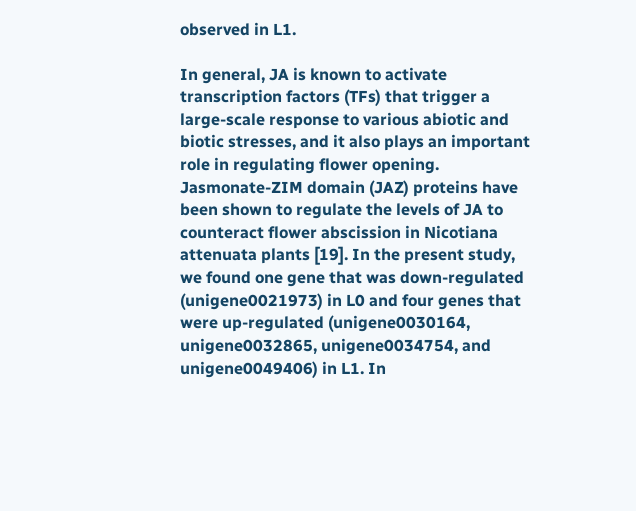observed in L1.

In general, JA is known to activate transcription factors (TFs) that trigger a large-scale response to various abiotic and biotic stresses, and it also plays an important role in regulating flower opening. Jasmonate-ZIM domain (JAZ) proteins have been shown to regulate the levels of JA to counteract flower abscission in Nicotiana attenuata plants [19]. In the present study, we found one gene that was down-regulated (unigene0021973) in L0 and four genes that were up-regulated (unigene0030164, unigene0032865, unigene0034754, and unigene0049406) in L1. In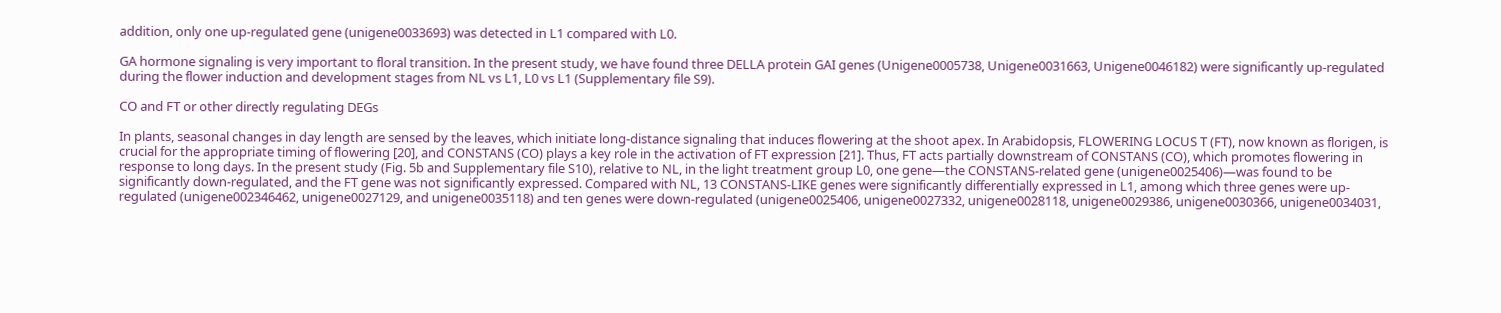addition, only one up-regulated gene (unigene0033693) was detected in L1 compared with L0.

GA hormone signaling is very important to floral transition. In the present study, we have found three DELLA protein GAI genes (Unigene0005738, Unigene0031663, Unigene0046182) were significantly up-regulated during the flower induction and development stages from NL vs L1, L0 vs L1 (Supplementary file S9).

CO and FT or other directly regulating DEGs

In plants, seasonal changes in day length are sensed by the leaves, which initiate long-distance signaling that induces flowering at the shoot apex. In Arabidopsis, FLOWERING LOCUS T (FT), now known as florigen, is crucial for the appropriate timing of flowering [20], and CONSTANS (CO) plays a key role in the activation of FT expression [21]. Thus, FT acts partially downstream of CONSTANS (CO), which promotes flowering in response to long days. In the present study (Fig. 5b and Supplementary file S10), relative to NL, in the light treatment group L0, one gene—the CONSTANS-related gene (unigene0025406)—was found to be significantly down-regulated, and the FT gene was not significantly expressed. Compared with NL, 13 CONSTANS-LIKE genes were significantly differentially expressed in L1, among which three genes were up-regulated (unigene002346462, unigene0027129, and unigene0035118) and ten genes were down-regulated (unigene0025406, unigene0027332, unigene0028118, unigene0029386, unigene0030366, unigene0034031,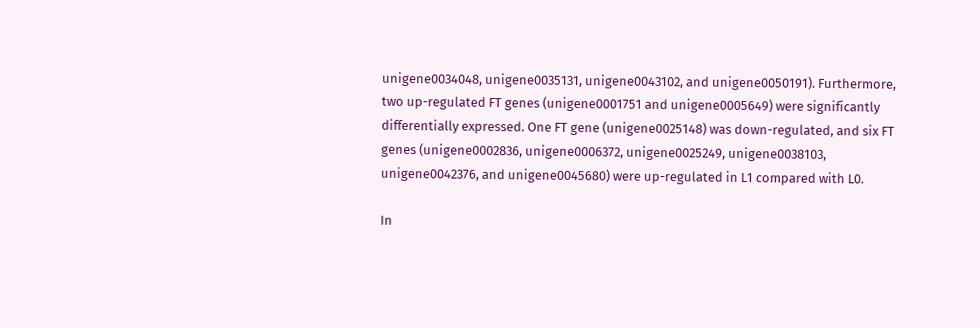unigene0034048, unigene0035131, unigene0043102, and unigene0050191). Furthermore, two up-regulated FT genes (unigene0001751 and unigene0005649) were significantly differentially expressed. One FT gene (unigene0025148) was down-regulated, and six FT genes (unigene0002836, unigene0006372, unigene0025249, unigene0038103, unigene0042376, and unigene0045680) were up-regulated in L1 compared with L0.

In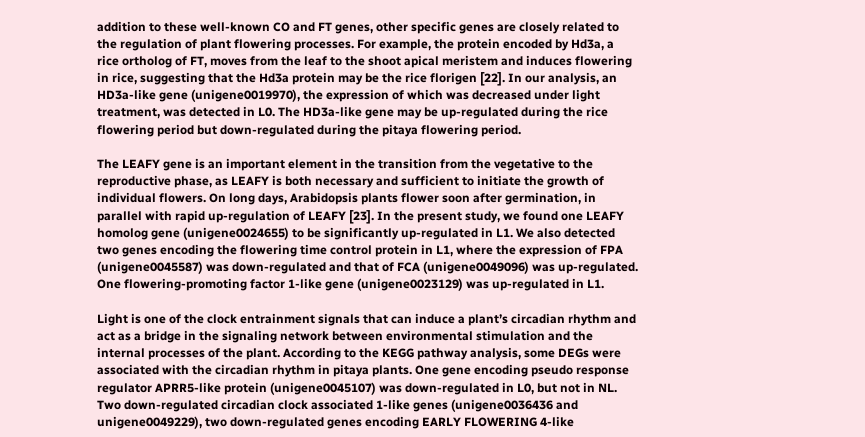addition to these well-known CO and FT genes, other specific genes are closely related to the regulation of plant flowering processes. For example, the protein encoded by Hd3a, a rice ortholog of FT, moves from the leaf to the shoot apical meristem and induces flowering in rice, suggesting that the Hd3a protein may be the rice florigen [22]. In our analysis, an HD3a-like gene (unigene0019970), the expression of which was decreased under light treatment, was detected in L0. The HD3a-like gene may be up-regulated during the rice flowering period but down-regulated during the pitaya flowering period.

The LEAFY gene is an important element in the transition from the vegetative to the reproductive phase, as LEAFY is both necessary and sufficient to initiate the growth of individual flowers. On long days, Arabidopsis plants flower soon after germination, in parallel with rapid up-regulation of LEAFY [23]. In the present study, we found one LEAFY homolog gene (unigene0024655) to be significantly up-regulated in L1. We also detected two genes encoding the flowering time control protein in L1, where the expression of FPA (unigene0045587) was down-regulated and that of FCA (unigene0049096) was up-regulated. One flowering-promoting factor 1-like gene (unigene0023129) was up-regulated in L1.

Light is one of the clock entrainment signals that can induce a plant’s circadian rhythm and act as a bridge in the signaling network between environmental stimulation and the internal processes of the plant. According to the KEGG pathway analysis, some DEGs were associated with the circadian rhythm in pitaya plants. One gene encoding pseudo response regulator APRR5-like protein (unigene0045107) was down-regulated in L0, but not in NL. Two down-regulated circadian clock associated 1-like genes (unigene0036436 and unigene0049229), two down-regulated genes encoding EARLY FLOWERING 4-like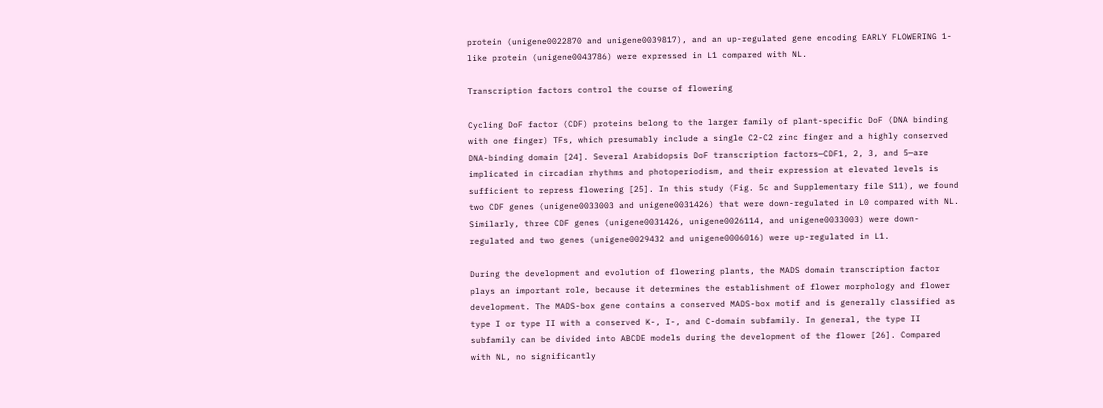protein (unigene0022870 and unigene0039817), and an up-regulated gene encoding EARLY FLOWERING 1-like protein (unigene0043786) were expressed in L1 compared with NL.

Transcription factors control the course of flowering

Cycling DoF factor (CDF) proteins belong to the larger family of plant-specific DoF (DNA binding with one finger) TFs, which presumably include a single C2-C2 zinc finger and a highly conserved DNA-binding domain [24]. Several Arabidopsis DoF transcription factors—CDF1, 2, 3, and 5—are implicated in circadian rhythms and photoperiodism, and their expression at elevated levels is sufficient to repress flowering [25]. In this study (Fig. 5c and Supplementary file S11), we found two CDF genes (unigene0033003 and unigene0031426) that were down-regulated in L0 compared with NL. Similarly, three CDF genes (unigene0031426, unigene0026114, and unigene0033003) were down-regulated and two genes (unigene0029432 and unigene0006016) were up-regulated in L1.

During the development and evolution of flowering plants, the MADS domain transcription factor plays an important role, because it determines the establishment of flower morphology and flower development. The MADS-box gene contains a conserved MADS-box motif and is generally classified as type I or type II with a conserved K-, I-, and C-domain subfamily. In general, the type II subfamily can be divided into ABCDE models during the development of the flower [26]. Compared with NL, no significantly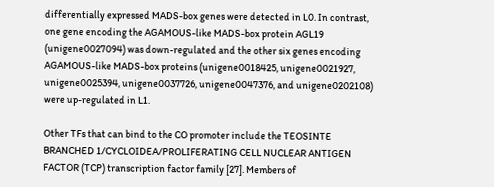differentially expressed MADS-box genes were detected in L0. In contrast, one gene encoding the AGAMOUS-like MADS-box protein AGL19 (unigene0027094) was down-regulated and the other six genes encoding AGAMOUS-like MADS-box proteins (unigene0018425, unigene0021927, unigene0025394, unigene0037726, unigene0047376, and unigene0202108) were up-regulated in L1.

Other TFs that can bind to the CO promoter include the TEOSINTE BRANCHED 1/CYCLOIDEA/PROLIFERATING CELL NUCLEAR ANTIGEN FACTOR (TCP) transcription factor family [27]. Members of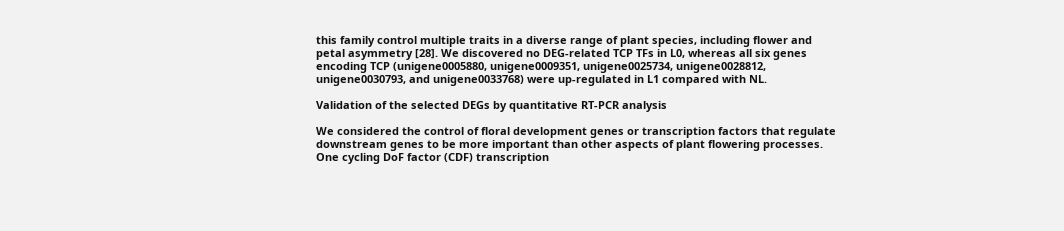this family control multiple traits in a diverse range of plant species, including flower and petal asymmetry [28]. We discovered no DEG-related TCP TFs in L0, whereas all six genes encoding TCP (unigene0005880, unigene0009351, unigene0025734, unigene0028812, unigene0030793, and unigene0033768) were up-regulated in L1 compared with NL.

Validation of the selected DEGs by quantitative RT-PCR analysis

We considered the control of floral development genes or transcription factors that regulate downstream genes to be more important than other aspects of plant flowering processes. One cycling DoF factor (CDF) transcription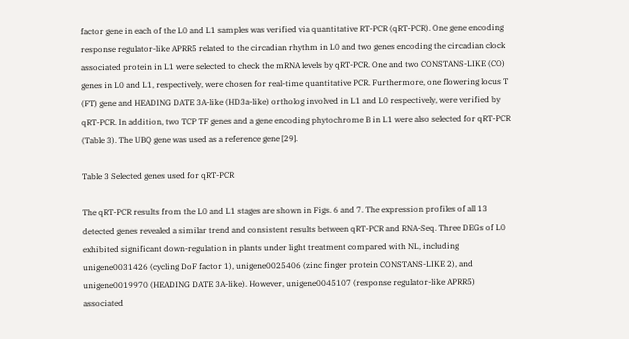factor gene in each of the L0 and L1 samples was verified via quantitative RT-PCR (qRT-PCR). One gene encoding response regulator-like APRR5 related to the circadian rhythm in L0 and two genes encoding the circadian clock associated protein in L1 were selected to check the mRNA levels by qRT-PCR. One and two CONSTANS-LIKE (CO) genes in L0 and L1, respectively, were chosen for real-time quantitative PCR. Furthermore, one flowering locus T (FT) gene and HEADING DATE 3A-like (HD3a-like) ortholog involved in L1 and L0 respectively, were verified by qRT-PCR. In addition, two TCP TF genes and a gene encoding phytochrome B in L1 were also selected for qRT-PCR (Table 3). The UBQ gene was used as a reference gene [29].

Table 3 Selected genes used for qRT-PCR

The qRT-PCR results from the L0 and L1 stages are shown in Figs. 6 and 7. The expression profiles of all 13 detected genes revealed a similar trend and consistent results between qRT-PCR and RNA-Seq. Three DEGs of L0 exhibited significant down-regulation in plants under light treatment compared with NL, including unigene0031426 (cycling DoF factor 1), unigene0025406 (zinc finger protein CONSTANS-LIKE 2), and unigene0019970 (HEADING DATE 3A-like). However, unigene0045107 (response regulator-like APRR5) associated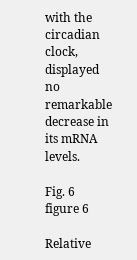with the circadian clock, displayed no remarkable decrease in its mRNA levels.

Fig. 6
figure 6

Relative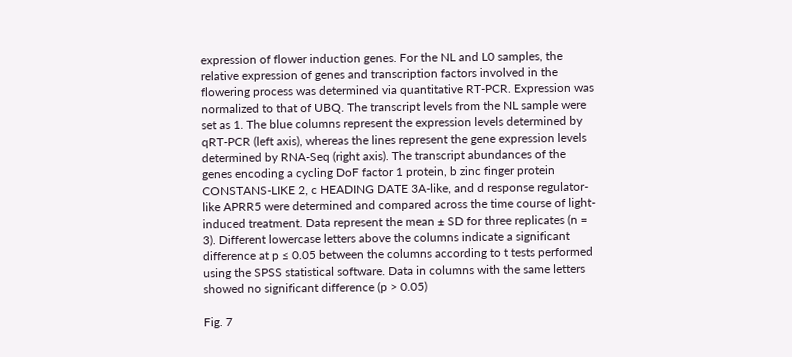expression of flower induction genes. For the NL and L0 samples, the relative expression of genes and transcription factors involved in the flowering process was determined via quantitative RT-PCR. Expression was normalized to that of UBQ. The transcript levels from the NL sample were set as 1. The blue columns represent the expression levels determined by qRT-PCR (left axis), whereas the lines represent the gene expression levels determined by RNA-Seq (right axis). The transcript abundances of the genes encoding a cycling DoF factor 1 protein, b zinc finger protein CONSTANS-LIKE 2, c HEADING DATE 3A-like, and d response regulator-like APRR5 were determined and compared across the time course of light-induced treatment. Data represent the mean ± SD for three replicates (n = 3). Different lowercase letters above the columns indicate a significant difference at p ≤ 0.05 between the columns according to t tests performed using the SPSS statistical software. Data in columns with the same letters showed no significant difference (p > 0.05)

Fig. 7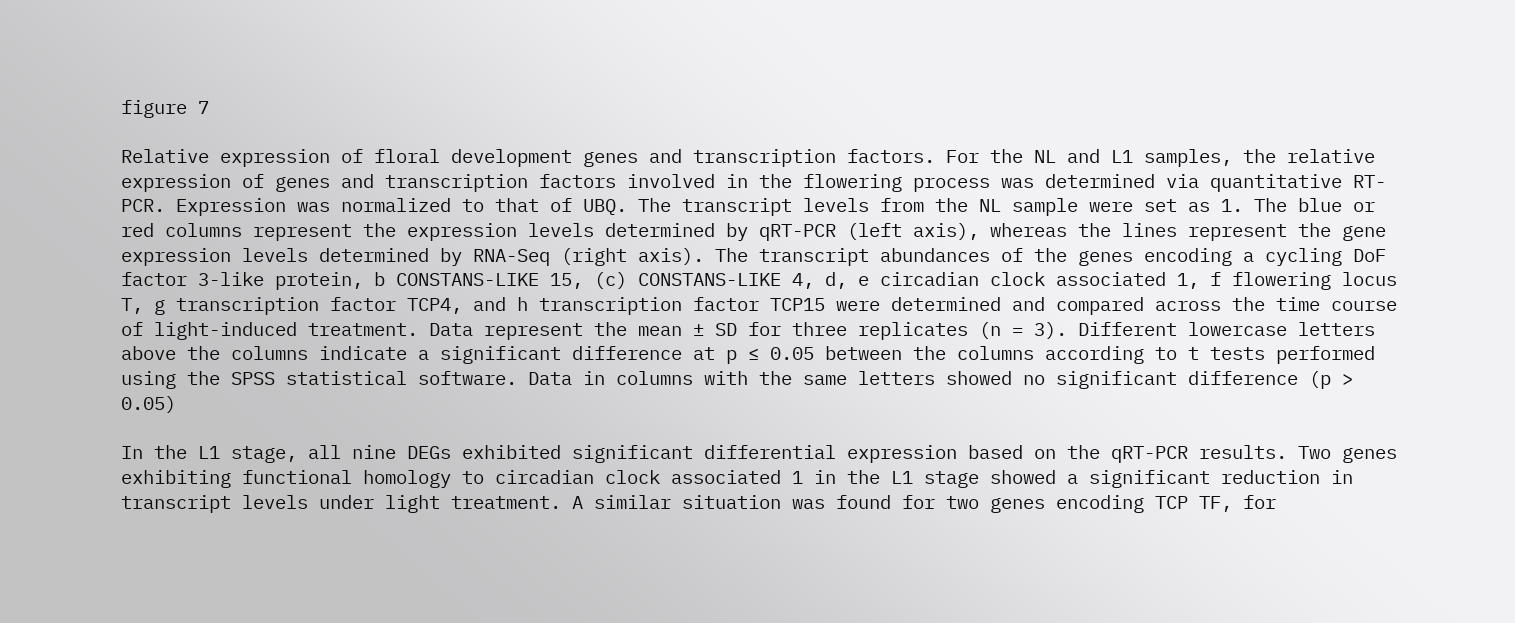figure 7

Relative expression of floral development genes and transcription factors. For the NL and L1 samples, the relative expression of genes and transcription factors involved in the flowering process was determined via quantitative RT-PCR. Expression was normalized to that of UBQ. The transcript levels from the NL sample were set as 1. The blue or red columns represent the expression levels determined by qRT-PCR (left axis), whereas the lines represent the gene expression levels determined by RNA-Seq (right axis). The transcript abundances of the genes encoding a cycling DoF factor 3-like protein, b CONSTANS-LIKE 15, (c) CONSTANS-LIKE 4, d, e circadian clock associated 1, f flowering locus T, g transcription factor TCP4, and h transcription factor TCP15 were determined and compared across the time course of light-induced treatment. Data represent the mean ± SD for three replicates (n = 3). Different lowercase letters above the columns indicate a significant difference at p ≤ 0.05 between the columns according to t tests performed using the SPSS statistical software. Data in columns with the same letters showed no significant difference (p > 0.05)

In the L1 stage, all nine DEGs exhibited significant differential expression based on the qRT-PCR results. Two genes exhibiting functional homology to circadian clock associated 1 in the L1 stage showed a significant reduction in transcript levels under light treatment. A similar situation was found for two genes encoding TCP TF, for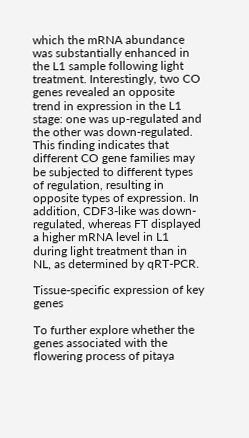which the mRNA abundance was substantially enhanced in the L1 sample following light treatment. Interestingly, two CO genes revealed an opposite trend in expression in the L1 stage: one was up-regulated and the other was down-regulated. This finding indicates that different CO gene families may be subjected to different types of regulation, resulting in opposite types of expression. In addition, CDF3-like was down-regulated, whereas FT displayed a higher mRNA level in L1 during light treatment than in NL, as determined by qRT-PCR.

Tissue-specific expression of key genes

To further explore whether the genes associated with the flowering process of pitaya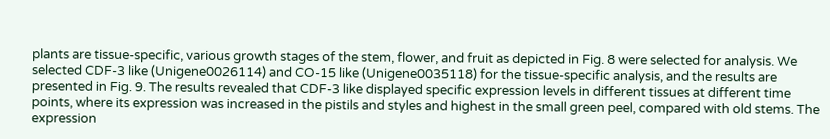plants are tissue-specific, various growth stages of the stem, flower, and fruit as depicted in Fig. 8 were selected for analysis. We selected CDF-3 like (Unigene0026114) and CO-15 like (Unigene0035118) for the tissue-specific analysis, and the results are presented in Fig. 9. The results revealed that CDF-3 like displayed specific expression levels in different tissues at different time points, where its expression was increased in the pistils and styles and highest in the small green peel, compared with old stems. The expression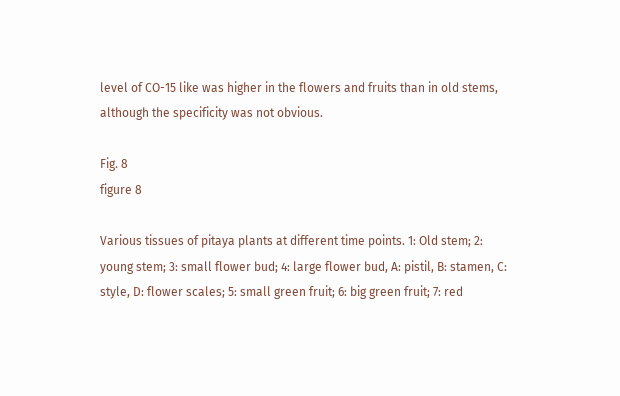level of CO-15 like was higher in the flowers and fruits than in old stems, although the specificity was not obvious.

Fig. 8
figure 8

Various tissues of pitaya plants at different time points. 1: Old stem; 2: young stem; 3: small flower bud; 4: large flower bud, A: pistil, B: stamen, C: style, D: flower scales; 5: small green fruit; 6: big green fruit; 7: red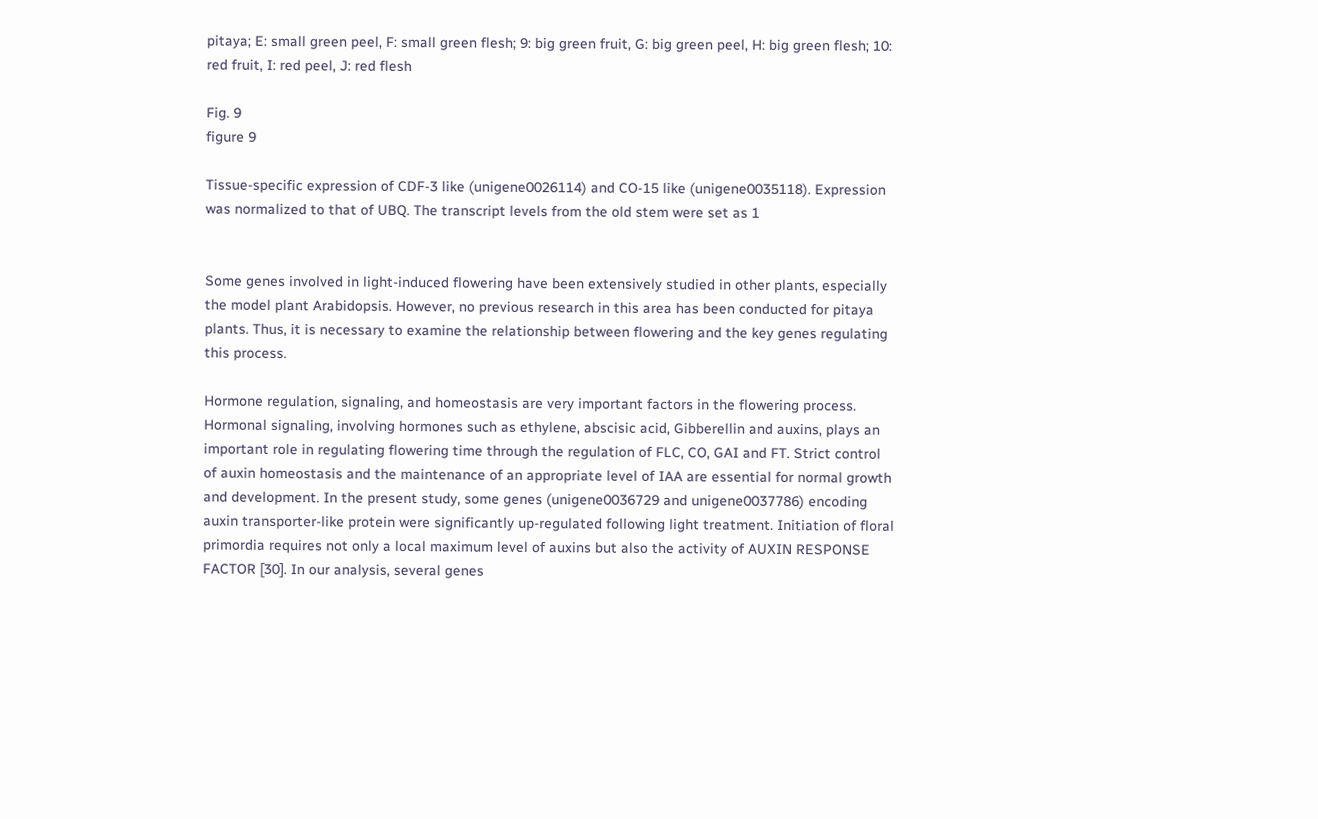pitaya; E: small green peel, F: small green flesh; 9: big green fruit, G: big green peel, H: big green flesh; 10: red fruit, I: red peel, J: red flesh

Fig. 9
figure 9

Tissue-specific expression of CDF-3 like (unigene0026114) and CO-15 like (unigene0035118). Expression was normalized to that of UBQ. The transcript levels from the old stem were set as 1


Some genes involved in light-induced flowering have been extensively studied in other plants, especially the model plant Arabidopsis. However, no previous research in this area has been conducted for pitaya plants. Thus, it is necessary to examine the relationship between flowering and the key genes regulating this process.

Hormone regulation, signaling, and homeostasis are very important factors in the flowering process. Hormonal signaling, involving hormones such as ethylene, abscisic acid, Gibberellin and auxins, plays an important role in regulating flowering time through the regulation of FLC, CO, GAI and FT. Strict control of auxin homeostasis and the maintenance of an appropriate level of IAA are essential for normal growth and development. In the present study, some genes (unigene0036729 and unigene0037786) encoding auxin transporter-like protein were significantly up-regulated following light treatment. Initiation of floral primordia requires not only a local maximum level of auxins but also the activity of AUXIN RESPONSE FACTOR [30]. In our analysis, several genes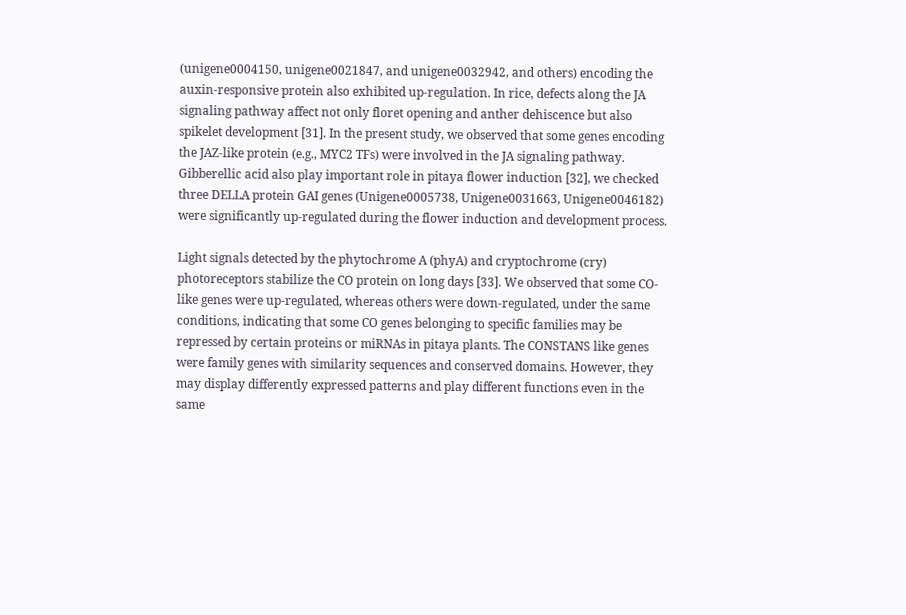(unigene0004150, unigene0021847, and unigene0032942, and others) encoding the auxin-responsive protein also exhibited up-regulation. In rice, defects along the JA signaling pathway affect not only floret opening and anther dehiscence but also spikelet development [31]. In the present study, we observed that some genes encoding the JAZ-like protein (e.g., MYC2 TFs) were involved in the JA signaling pathway. Gibberellic acid also play important role in pitaya flower induction [32], we checked three DELLA protein GAI genes (Unigene0005738, Unigene0031663, Unigene0046182) were significantly up-regulated during the flower induction and development process.

Light signals detected by the phytochrome A (phyA) and cryptochrome (cry) photoreceptors stabilize the CO protein on long days [33]. We observed that some CO-like genes were up-regulated, whereas others were down-regulated, under the same conditions, indicating that some CO genes belonging to specific families may be repressed by certain proteins or miRNAs in pitaya plants. The CONSTANS like genes were family genes with similarity sequences and conserved domains. However, they may display differently expressed patterns and play different functions even in the same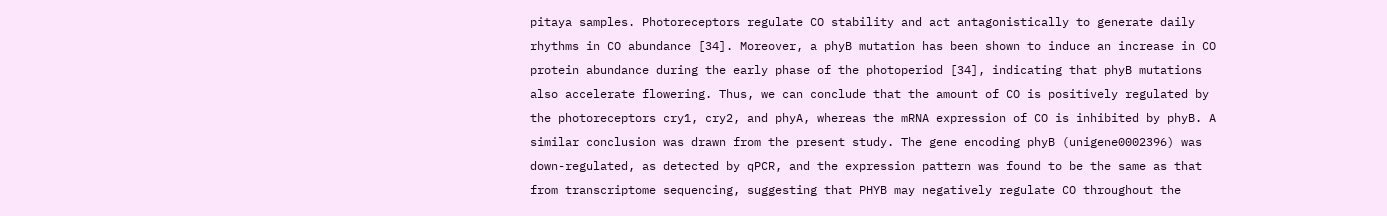pitaya samples. Photoreceptors regulate CO stability and act antagonistically to generate daily rhythms in CO abundance [34]. Moreover, a phyB mutation has been shown to induce an increase in CO protein abundance during the early phase of the photoperiod [34], indicating that phyB mutations also accelerate flowering. Thus, we can conclude that the amount of CO is positively regulated by the photoreceptors cry1, cry2, and phyA, whereas the mRNA expression of CO is inhibited by phyB. A similar conclusion was drawn from the present study. The gene encoding phyB (unigene0002396) was down-regulated, as detected by qPCR, and the expression pattern was found to be the same as that from transcriptome sequencing, suggesting that PHYB may negatively regulate CO throughout the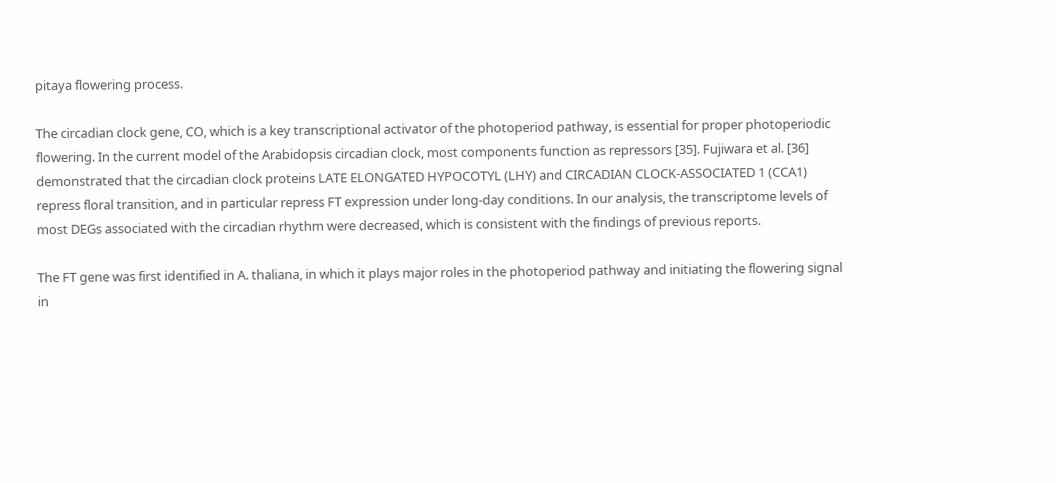pitaya flowering process.

The circadian clock gene, CO, which is a key transcriptional activator of the photoperiod pathway, is essential for proper photoperiodic flowering. In the current model of the Arabidopsis circadian clock, most components function as repressors [35]. Fujiwara et al. [36] demonstrated that the circadian clock proteins LATE ELONGATED HYPOCOTYL (LHY) and CIRCADIAN CLOCK-ASSOCIATED 1 (CCA1) repress floral transition, and in particular repress FT expression under long-day conditions. In our analysis, the transcriptome levels of most DEGs associated with the circadian rhythm were decreased, which is consistent with the findings of previous reports.

The FT gene was first identified in A. thaliana, in which it plays major roles in the photoperiod pathway and initiating the flowering signal in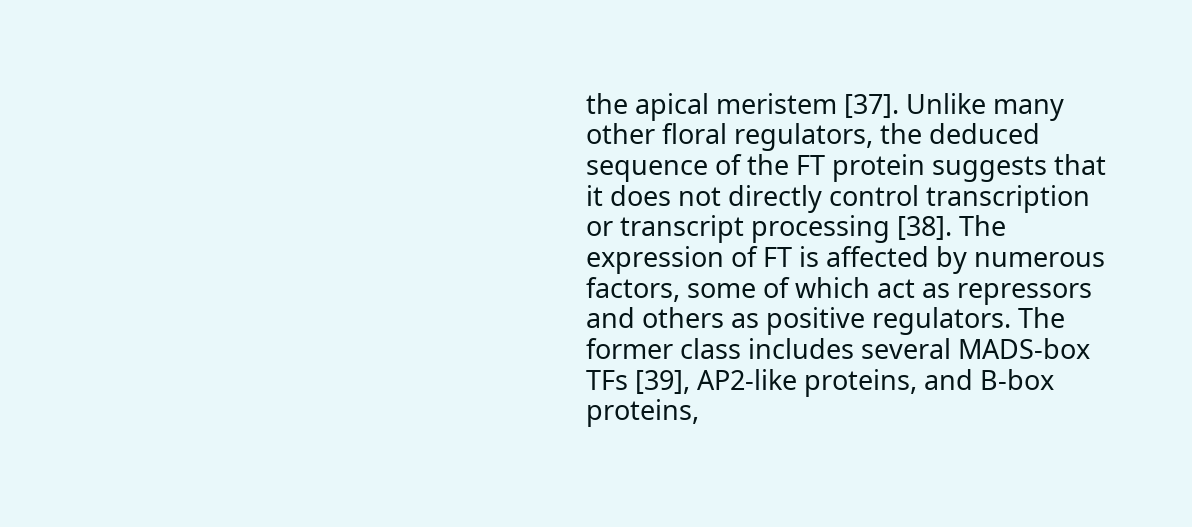the apical meristem [37]. Unlike many other floral regulators, the deduced sequence of the FT protein suggests that it does not directly control transcription or transcript processing [38]. The expression of FT is affected by numerous factors, some of which act as repressors and others as positive regulators. The former class includes several MADS-box TFs [39], AP2-like proteins, and B-box proteins,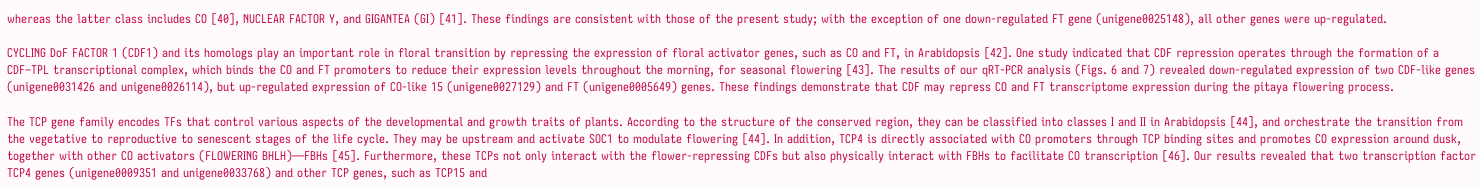whereas the latter class includes CO [40], NUCLEAR FACTOR Y, and GIGANTEA (GI) [41]. These findings are consistent with those of the present study; with the exception of one down-regulated FT gene (unigene0025148), all other genes were up-regulated.

CYCLING DoF FACTOR 1 (CDF1) and its homologs play an important role in floral transition by repressing the expression of floral activator genes, such as CO and FT, in Arabidopsis [42]. One study indicated that CDF repression operates through the formation of a CDF–TPL transcriptional complex, which binds the CO and FT promoters to reduce their expression levels throughout the morning, for seasonal flowering [43]. The results of our qRT-PCR analysis (Figs. 6 and 7) revealed down-regulated expression of two CDF-like genes (unigene0031426 and unigene0026114), but up-regulated expression of CO-like 15 (unigene0027129) and FT (unigene0005649) genes. These findings demonstrate that CDF may repress CO and FT transcriptome expression during the pitaya flowering process.

The TCP gene family encodes TFs that control various aspects of the developmental and growth traits of plants. According to the structure of the conserved region, they can be classified into classes I and II in Arabidopsis [44], and orchestrate the transition from the vegetative to reproductive to senescent stages of the life cycle. They may be upstream and activate SOC1 to modulate flowering [44]. In addition, TCP4 is directly associated with CO promoters through TCP binding sites and promotes CO expression around dusk, together with other CO activators (FLOWERING BHLH)—FBHs [45]. Furthermore, these TCPs not only interact with the flower-repressing CDFs but also physically interact with FBHs to facilitate CO transcription [46]. Our results revealed that two transcription factor TCP4 genes (unigene0009351 and unigene0033768) and other TCP genes, such as TCP15 and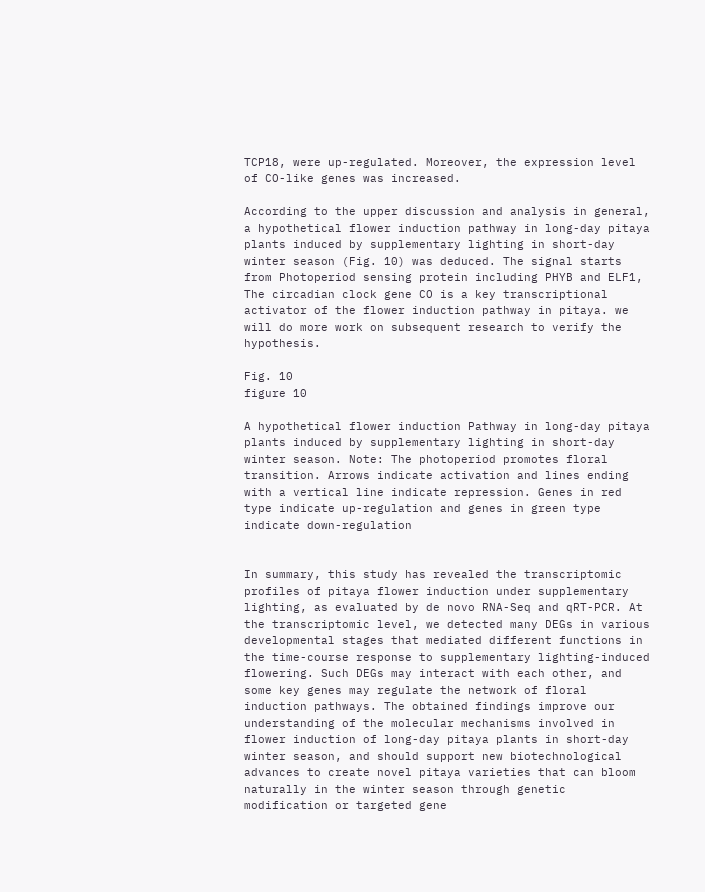TCP18, were up-regulated. Moreover, the expression level of CO-like genes was increased.

According to the upper discussion and analysis in general, a hypothetical flower induction pathway in long-day pitaya plants induced by supplementary lighting in short-day winter season (Fig. 10) was deduced. The signal starts from Photoperiod sensing protein including PHYB and ELF1, The circadian clock gene CO is a key transcriptional activator of the flower induction pathway in pitaya. we will do more work on subsequent research to verify the hypothesis.

Fig. 10
figure 10

A hypothetical flower induction Pathway in long-day pitaya plants induced by supplementary lighting in short-day winter season. Note: The photoperiod promotes floral transition. Arrows indicate activation and lines ending with a vertical line indicate repression. Genes in red type indicate up-regulation and genes in green type indicate down-regulation


In summary, this study has revealed the transcriptomic profiles of pitaya flower induction under supplementary lighting, as evaluated by de novo RNA-Seq and qRT-PCR. At the transcriptomic level, we detected many DEGs in various developmental stages that mediated different functions in the time-course response to supplementary lighting-induced flowering. Such DEGs may interact with each other, and some key genes may regulate the network of floral induction pathways. The obtained findings improve our understanding of the molecular mechanisms involved in flower induction of long-day pitaya plants in short-day winter season, and should support new biotechnological advances to create novel pitaya varieties that can bloom naturally in the winter season through genetic modification or targeted gene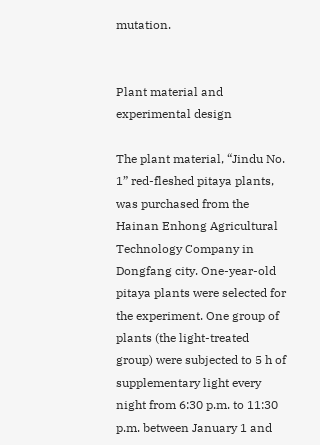mutation.


Plant material and experimental design

The plant material, “Jindu No. 1” red-fleshed pitaya plants, was purchased from the Hainan Enhong Agricultural Technology Company in Dongfang city. One-year-old pitaya plants were selected for the experiment. One group of plants (the light-treated group) were subjected to 5 h of supplementary light every night from 6:30 p.m. to 11:30 p.m. between January 1 and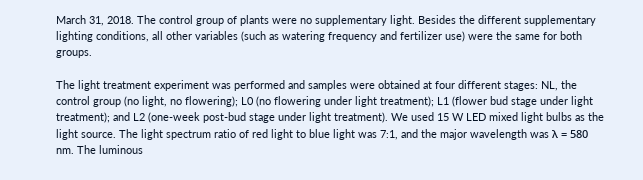March 31, 2018. The control group of plants were no supplementary light. Besides the different supplementary lighting conditions, all other variables (such as watering frequency and fertilizer use) were the same for both groups.

The light treatment experiment was performed and samples were obtained at four different stages: NL, the control group (no light, no flowering); L0 (no flowering under light treatment); L1 (flower bud stage under light treatment); and L2 (one-week post-bud stage under light treatment). We used 15 W LED mixed light bulbs as the light source. The light spectrum ratio of red light to blue light was 7:1, and the major wavelength was λ = 580 nm. The luminous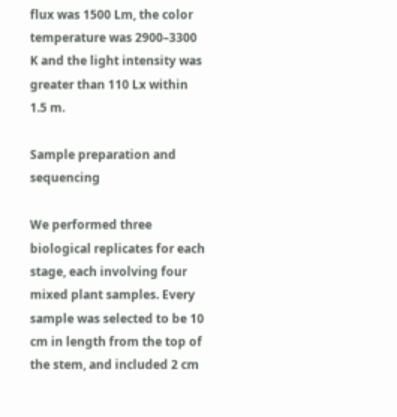flux was 1500 Lm, the color temperature was 2900–3300 K and the light intensity was greater than 110 Lx within 1.5 m.

Sample preparation and sequencing

We performed three biological replicates for each stage, each involving four mixed plant samples. Every sample was selected to be 10 cm in length from the top of the stem, and included 2 cm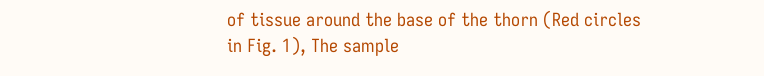of tissue around the base of the thorn (Red circles in Fig. 1), The sample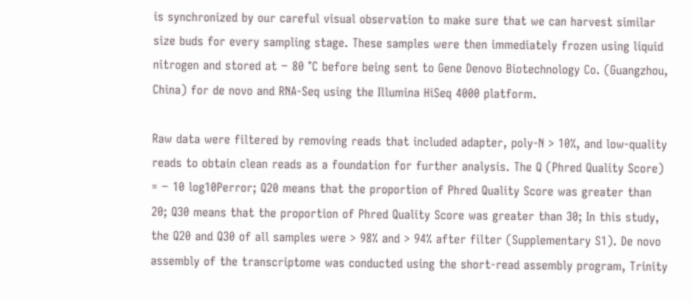is synchronized by our careful visual observation to make sure that we can harvest similar size buds for every sampling stage. These samples were then immediately frozen using liquid nitrogen and stored at − 80 °C before being sent to Gene Denovo Biotechnology Co. (Guangzhou, China) for de novo and RNA-Seq using the Illumina HiSeq 4000 platform.

Raw data were filtered by removing reads that included adapter, poly-N > 10%, and low-quality reads to obtain clean reads as a foundation for further analysis. The Q (Phred Quality Score) = − 10 log10Perror; Q20 means that the proportion of Phred Quality Score was greater than 20; Q30 means that the proportion of Phred Quality Score was greater than 30; In this study, the Q20 and Q30 of all samples were > 98% and > 94% after filter (Supplementary S1). De novo assembly of the transcriptome was conducted using the short-read assembly program, Trinity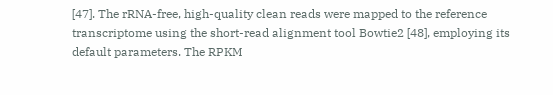[47]. The rRNA-free, high-quality clean reads were mapped to the reference transcriptome using the short-read alignment tool Bowtie2 [48], employing its default parameters. The RPKM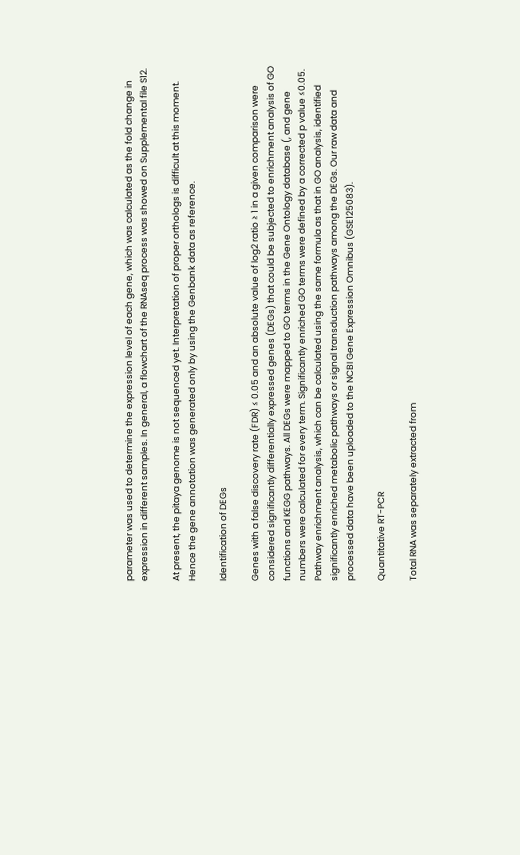parameter was used to determine the expression level of each gene, which was calculated as the fold change in expression in different samples. In general, a flowchart of the RNAseq process was showed on Supplemental file S12.

At present, the pitaya genome is not sequenced yet. Interpretation of proper orthologs is difficult at this moment. Hence the gene annotation was generated only by using the Genbank data as reference.

Identification of DEGs

Genes with a false discovery rate (FDR) ≤ 0.05 and an absolute value of log2 ratio ≥ 1 in a given comparison were considered significantly differentially expressed genes (DEGs) that could be subjected to enrichment analysis of GO functions and KEGG pathways. All DEGs were mapped to GO terms in the Gene Ontology database (, and gene numbers were calculated for every term. Significantly enriched GO terms were defined by a corrected p value ≤0.05. Pathway enrichment analysis, which can be calculated using the same formula as that in GO analysis, identified significantly enriched metabolic pathways or signal transduction pathways among the DEGs. Our raw data and processed data have been uploaded to the NCBI Gene Expression Omnibus (GSE125083).

Quantitative RT-PCR

Total RNA was separately extracted from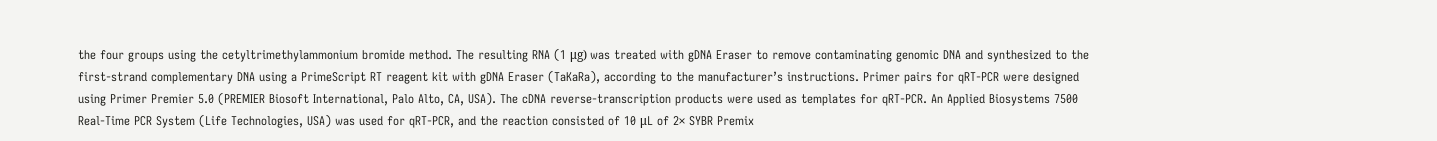the four groups using the cetyltrimethylammonium bromide method. The resulting RNA (1 μg) was treated with gDNA Eraser to remove contaminating genomic DNA and synthesized to the first-strand complementary DNA using a PrimeScript RT reagent kit with gDNA Eraser (TaKaRa), according to the manufacturer’s instructions. Primer pairs for qRT-PCR were designed using Primer Premier 5.0 (PREMIER Biosoft International, Palo Alto, CA, USA). The cDNA reverse-transcription products were used as templates for qRT-PCR. An Applied Biosystems 7500 Real-Time PCR System (Life Technologies, USA) was used for qRT-PCR, and the reaction consisted of 10 μL of 2× SYBR Premix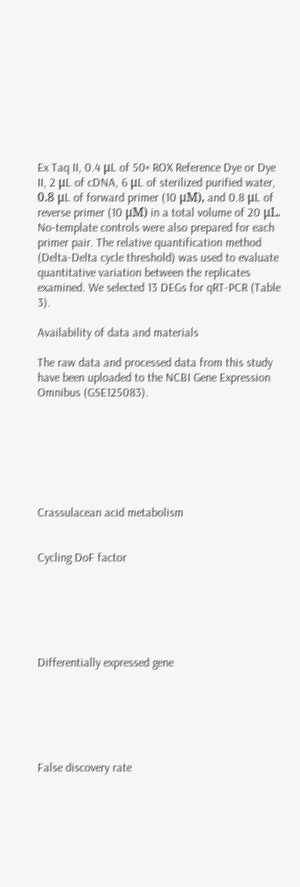Ex Taq II, 0.4 μL of 50× ROX Reference Dye or Dye II, 2 μL of cDNA, 6 μL of sterilized purified water, 0.8 μL of forward primer (10 μM), and 0.8 μL of reverse primer (10 μM) in a total volume of 20 μL. No-template controls were also prepared for each primer pair. The relative quantification method (Delta-Delta cycle threshold) was used to evaluate quantitative variation between the replicates examined. We selected 13 DEGs for qRT-PCR (Table 3).

Availability of data and materials

The raw data and processed data from this study have been uploaded to the NCBI Gene Expression Omnibus (GSE125083).







Crassulacean acid metabolism


Cycling DoF factor






Differentially expressed gene






False discovery rate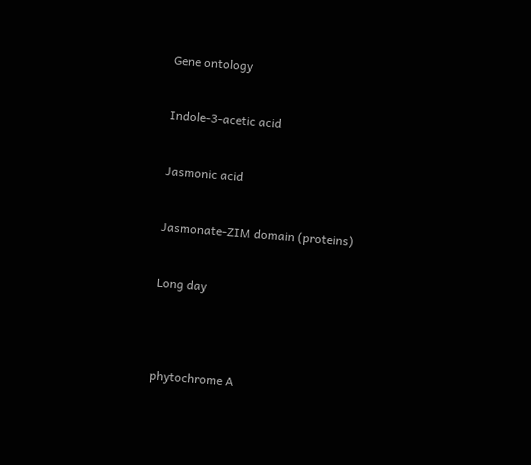Gene ontology


Indole-3-acetic acid


Jasmonic acid


Jasmonate-ZIM domain (proteins)


Long day




phytochrome A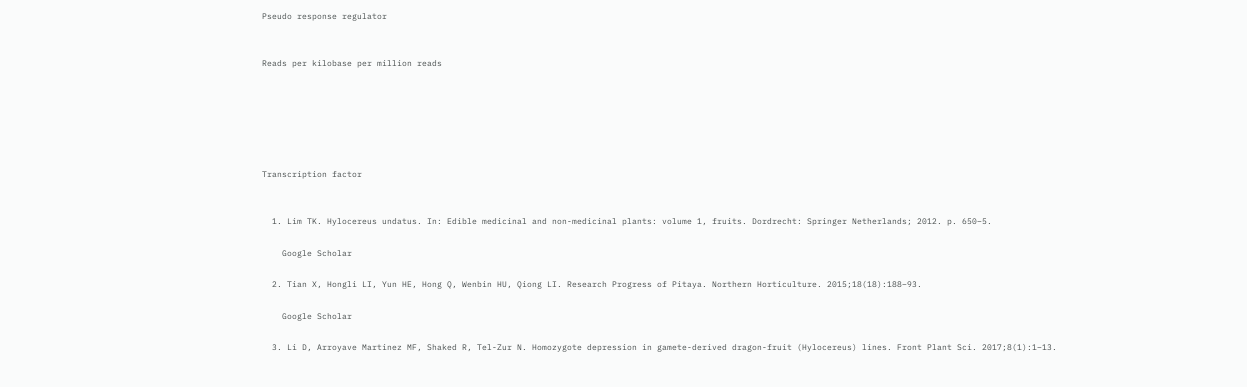Pseudo response regulator


Reads per kilobase per million reads






Transcription factor


  1. Lim TK. Hylocereus undatus. In: Edible medicinal and non-medicinal plants: volume 1, fruits. Dordrecht: Springer Netherlands; 2012. p. 650–5.

    Google Scholar

  2. Tian X, Hongli LI, Yun HE, Hong Q, Wenbin HU, Qiong LI. Research Progress of Pitaya. Northern Horticulture. 2015;18(18):188–93.

    Google Scholar

  3. Li D, Arroyave Martinez MF, Shaked R, Tel-Zur N. Homozygote depression in gamete-derived dragon-fruit (Hylocereus) lines. Front Plant Sci. 2017;8(1):1–13.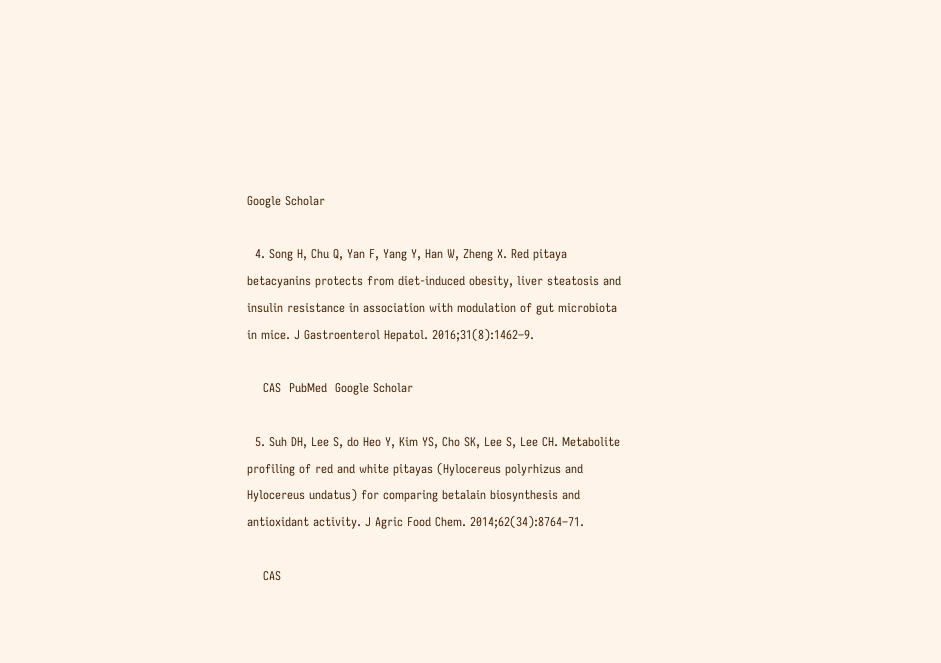Google Scholar

  4. Song H, Chu Q, Yan F, Yang Y, Han W, Zheng X. Red pitaya betacyanins protects from diet-induced obesity, liver steatosis and insulin resistance in association with modulation of gut microbiota in mice. J Gastroenterol Hepatol. 2016;31(8):1462–9.

    CAS  PubMed  Google Scholar

  5. Suh DH, Lee S, do Heo Y, Kim YS, Cho SK, Lee S, Lee CH. Metabolite profiling of red and white pitayas (Hylocereus polyrhizus and Hylocereus undatus) for comparing betalain biosynthesis and antioxidant activity. J Agric Food Chem. 2014;62(34):8764–71.

    CAS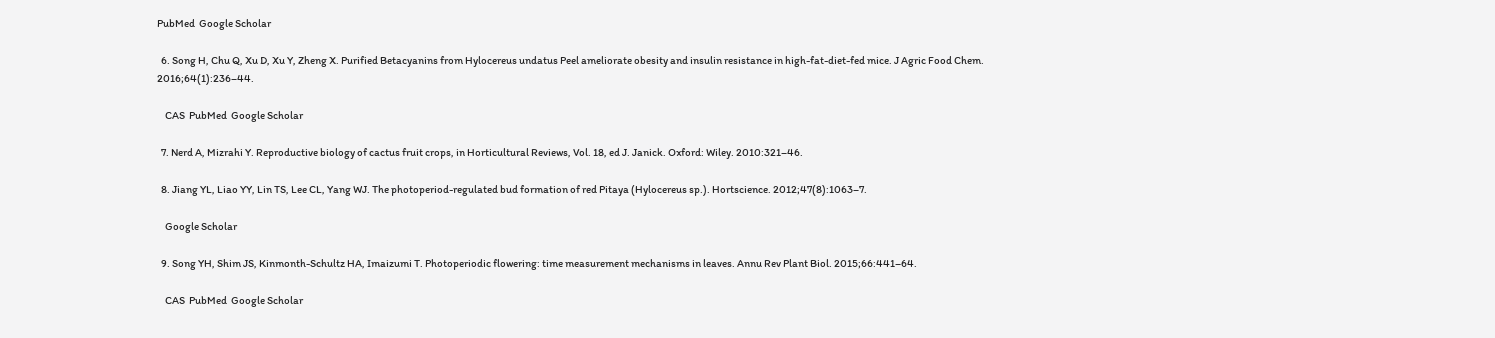PubMed  Google Scholar

  6. Song H, Chu Q, Xu D, Xu Y, Zheng X. Purified Betacyanins from Hylocereus undatus Peel ameliorate obesity and insulin resistance in high-fat-diet-fed mice. J Agric Food Chem. 2016;64(1):236–44.

    CAS  PubMed  Google Scholar

  7. Nerd A, Mizrahi Y. Reproductive biology of cactus fruit crops, in Horticultural Reviews, Vol. 18, ed J. Janick. Oxford: Wiley. 2010:321–46.

  8. Jiang YL, Liao YY, Lin TS, Lee CL, Yang WJ. The photoperiod-regulated bud formation of red Pitaya (Hylocereus sp.). Hortscience. 2012;47(8):1063–7.

    Google Scholar

  9. Song YH, Shim JS, Kinmonth-Schultz HA, Imaizumi T. Photoperiodic flowering: time measurement mechanisms in leaves. Annu Rev Plant Biol. 2015;66:441–64.

    CAS  PubMed  Google Scholar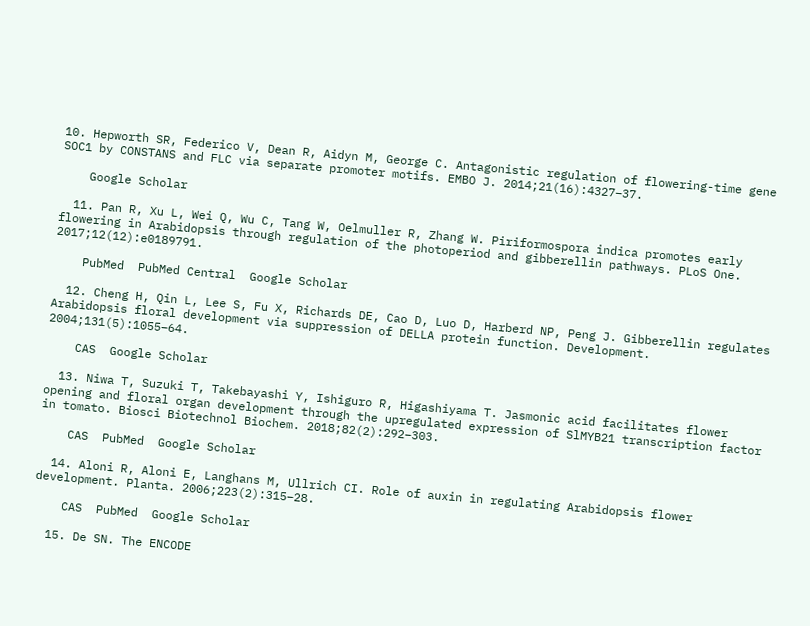10. Hepworth SR, Federico V, Dean R, Aidyn M, George C. Antagonistic regulation of flowering-time gene SOC1 by CONSTANS and FLC via separate promoter motifs. EMBO J. 2014;21(16):4327–37.

    Google Scholar

  11. Pan R, Xu L, Wei Q, Wu C, Tang W, Oelmuller R, Zhang W. Piriformospora indica promotes early flowering in Arabidopsis through regulation of the photoperiod and gibberellin pathways. PLoS One. 2017;12(12):e0189791.

    PubMed  PubMed Central  Google Scholar

  12. Cheng H, Qin L, Lee S, Fu X, Richards DE, Cao D, Luo D, Harberd NP, Peng J. Gibberellin regulates Arabidopsis floral development via suppression of DELLA protein function. Development. 2004;131(5):1055–64.

    CAS  Google Scholar

  13. Niwa T, Suzuki T, Takebayashi Y, Ishiguro R, Higashiyama T. Jasmonic acid facilitates flower opening and floral organ development through the upregulated expression of SlMYB21 transcription factor in tomato. Biosci Biotechnol Biochem. 2018;82(2):292–303.

    CAS  PubMed  Google Scholar

  14. Aloni R, Aloni E, Langhans M, Ullrich CI. Role of auxin in regulating Arabidopsis flower development. Planta. 2006;223(2):315–28.

    CAS  PubMed  Google Scholar

  15. De SN. The ENCODE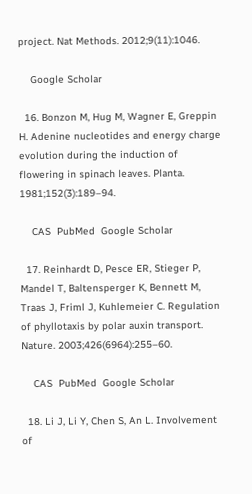project. Nat Methods. 2012;9(11):1046.

    Google Scholar

  16. Bonzon M, Hug M, Wagner E, Greppin H. Adenine nucleotides and energy charge evolution during the induction of flowering in spinach leaves. Planta. 1981;152(3):189–94.

    CAS  PubMed  Google Scholar

  17. Reinhardt D, Pesce ER, Stieger P, Mandel T, Baltensperger K, Bennett M, Traas J, Friml J, Kuhlemeier C. Regulation of phyllotaxis by polar auxin transport. Nature. 2003;426(6964):255–60.

    CAS  PubMed  Google Scholar

  18. Li J, Li Y, Chen S, An L. Involvement of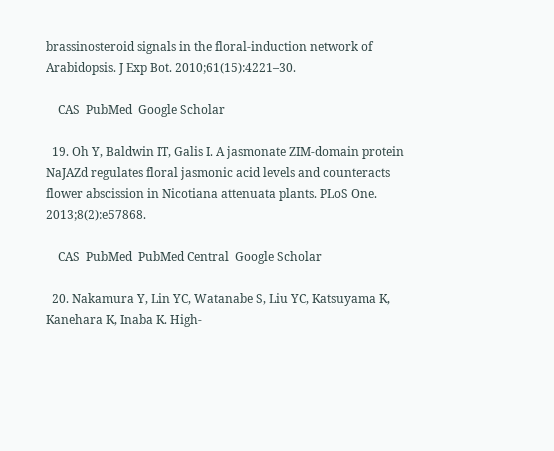brassinosteroid signals in the floral-induction network of Arabidopsis. J Exp Bot. 2010;61(15):4221–30.

    CAS  PubMed  Google Scholar

  19. Oh Y, Baldwin IT, Galis I. A jasmonate ZIM-domain protein NaJAZd regulates floral jasmonic acid levels and counteracts flower abscission in Nicotiana attenuata plants. PLoS One. 2013;8(2):e57868.

    CAS  PubMed  PubMed Central  Google Scholar

  20. Nakamura Y, Lin YC, Watanabe S, Liu YC, Katsuyama K, Kanehara K, Inaba K. High-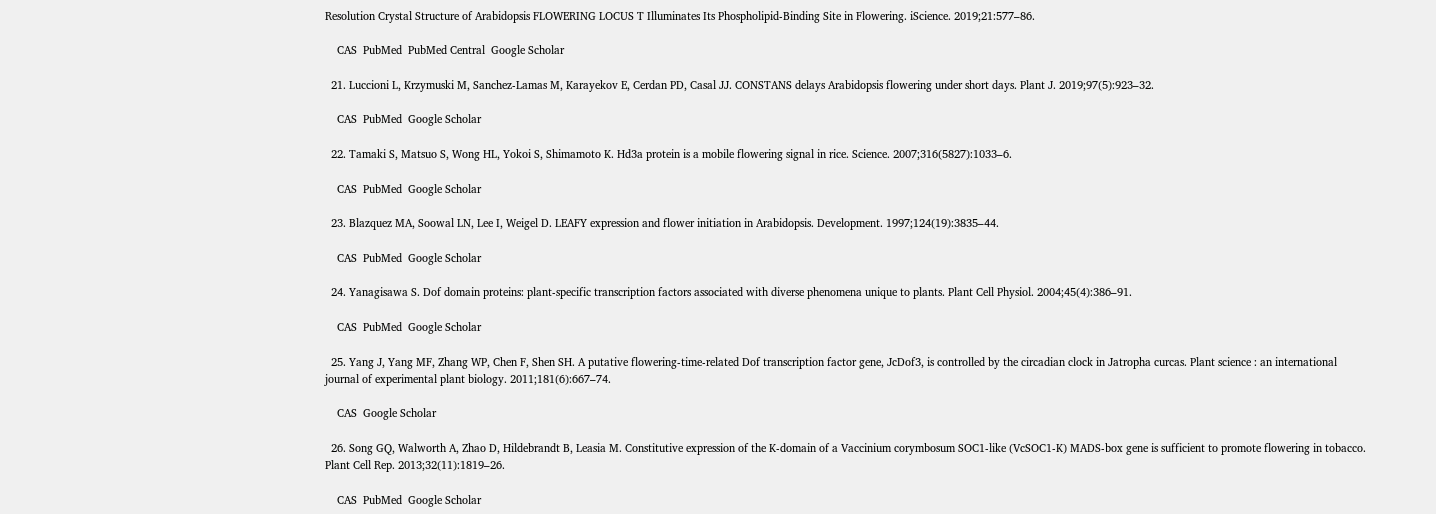Resolution Crystal Structure of Arabidopsis FLOWERING LOCUS T Illuminates Its Phospholipid-Binding Site in Flowering. iScience. 2019;21:577–86.

    CAS  PubMed  PubMed Central  Google Scholar

  21. Luccioni L, Krzymuski M, Sanchez-Lamas M, Karayekov E, Cerdan PD, Casal JJ. CONSTANS delays Arabidopsis flowering under short days. Plant J. 2019;97(5):923–32.

    CAS  PubMed  Google Scholar

  22. Tamaki S, Matsuo S, Wong HL, Yokoi S, Shimamoto K. Hd3a protein is a mobile flowering signal in rice. Science. 2007;316(5827):1033–6.

    CAS  PubMed  Google Scholar

  23. Blazquez MA, Soowal LN, Lee I, Weigel D. LEAFY expression and flower initiation in Arabidopsis. Development. 1997;124(19):3835–44.

    CAS  PubMed  Google Scholar

  24. Yanagisawa S. Dof domain proteins: plant-specific transcription factors associated with diverse phenomena unique to plants. Plant Cell Physiol. 2004;45(4):386–91.

    CAS  PubMed  Google Scholar

  25. Yang J, Yang MF, Zhang WP, Chen F, Shen SH. A putative flowering-time-related Dof transcription factor gene, JcDof3, is controlled by the circadian clock in Jatropha curcas. Plant science : an international journal of experimental plant biology. 2011;181(6):667–74.

    CAS  Google Scholar

  26. Song GQ, Walworth A, Zhao D, Hildebrandt B, Leasia M. Constitutive expression of the K-domain of a Vaccinium corymbosum SOC1-like (VcSOC1-K) MADS-box gene is sufficient to promote flowering in tobacco. Plant Cell Rep. 2013;32(11):1819–26.

    CAS  PubMed  Google Scholar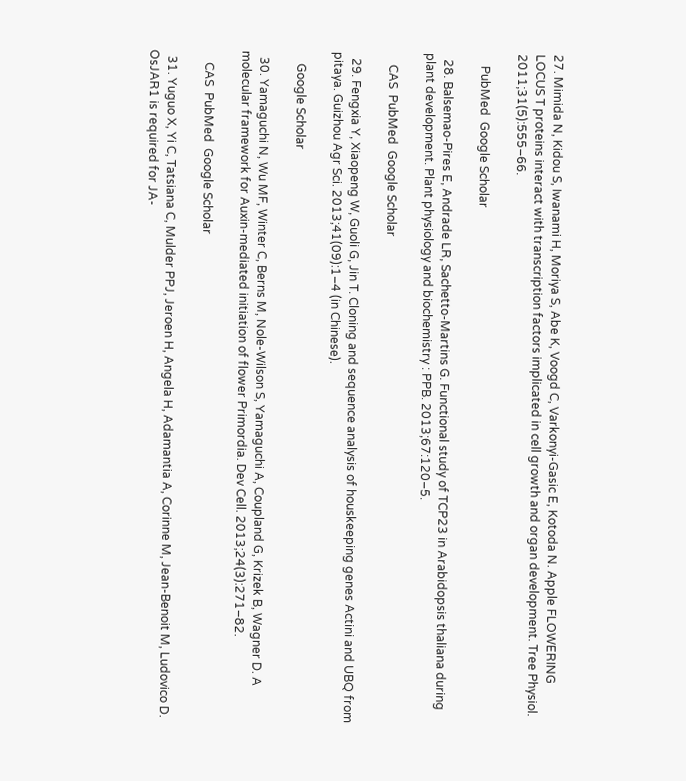27. Mimida N, Kidou S, Iwanami H, Moriya S, Abe K, Voogd C, Varkonyi-Gasic E, Kotoda N. Apple FLOWERING LOCUS T proteins interact with transcription factors implicated in cell growth and organ development. Tree Physiol. 2011;31(5):555–66.

    PubMed  Google Scholar

  28. Balsemao-Pires E, Andrade LR, Sachetto-Martins G. Functional study of TCP23 in Arabidopsis thaliana during plant development. Plant physiology and biochemistry : PPB. 2013;67:120–5.

    CAS  PubMed  Google Scholar

  29. Fengxia Y, Xiaopeng W, Guoli G, Jin T. Cloning and sequence analysis of houskeeping genes Actini and UBQ from pitaya. Guizhou Agr Sci. 2013;41(09):1–4 (in Chinese).

    Google Scholar

  30. Yamaguchi N, Wu MF, Winter C, Berns M, Nole-Wilson S, Yamaguchi A, Coupland G, Krizek B, Wagner D. A molecular framework for Auxin-mediated initiation of flower Primordia. Dev Cell. 2013;24(3):271–82.

    CAS  PubMed  Google Scholar

  31. Yuguo X, Yi C, Tatsiana C, Mulder PPJ, Jeroen H, Angela H, Adamantia A, Corinne M, Jean-Benoit M, Ludovico D. OsJAR1 is required for JA-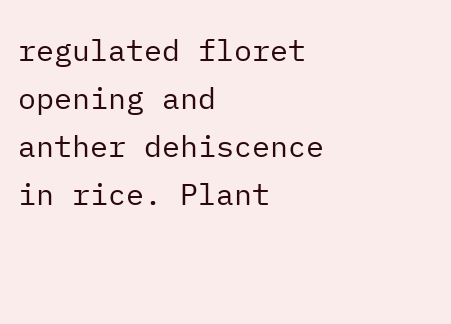regulated floret opening and anther dehiscence in rice. Plant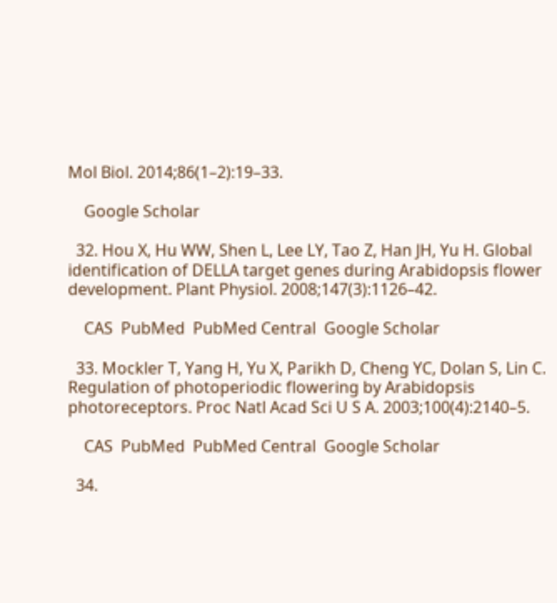Mol Biol. 2014;86(1–2):19–33.

    Google Scholar

  32. Hou X, Hu WW, Shen L, Lee LY, Tao Z, Han JH, Yu H. Global identification of DELLA target genes during Arabidopsis flower development. Plant Physiol. 2008;147(3):1126–42.

    CAS  PubMed  PubMed Central  Google Scholar

  33. Mockler T, Yang H, Yu X, Parikh D, Cheng YC, Dolan S, Lin C. Regulation of photoperiodic flowering by Arabidopsis photoreceptors. Proc Natl Acad Sci U S A. 2003;100(4):2140–5.

    CAS  PubMed  PubMed Central  Google Scholar

  34.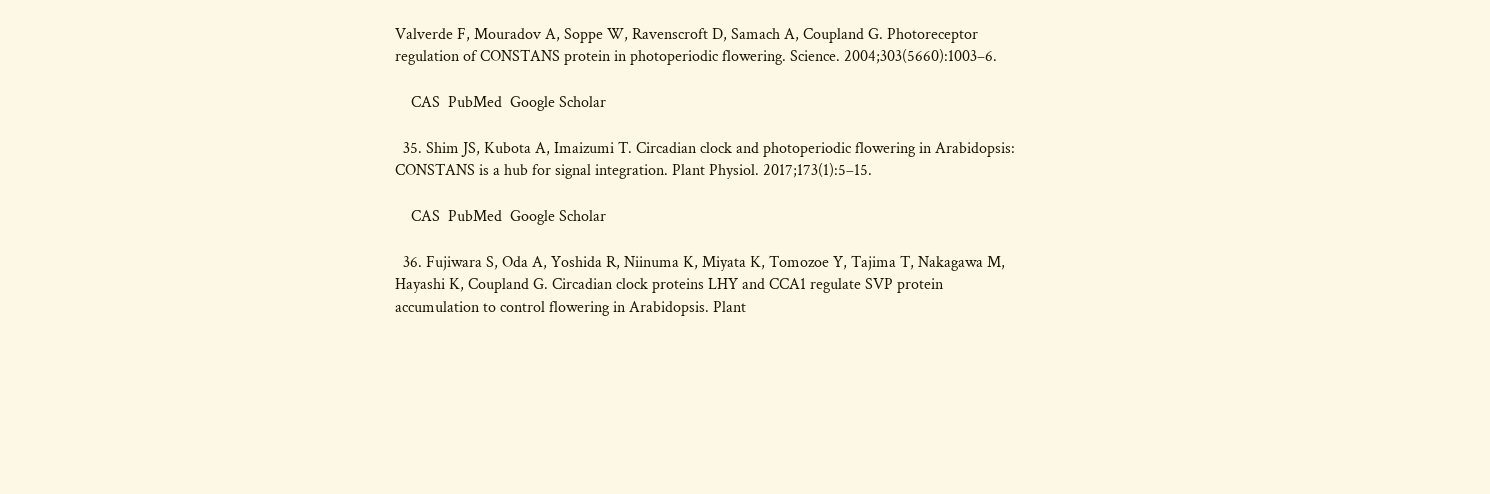Valverde F, Mouradov A, Soppe W, Ravenscroft D, Samach A, Coupland G. Photoreceptor regulation of CONSTANS protein in photoperiodic flowering. Science. 2004;303(5660):1003–6.

    CAS  PubMed  Google Scholar

  35. Shim JS, Kubota A, Imaizumi T. Circadian clock and photoperiodic flowering in Arabidopsis: CONSTANS is a hub for signal integration. Plant Physiol. 2017;173(1):5–15.

    CAS  PubMed  Google Scholar

  36. Fujiwara S, Oda A, Yoshida R, Niinuma K, Miyata K, Tomozoe Y, Tajima T, Nakagawa M, Hayashi K, Coupland G. Circadian clock proteins LHY and CCA1 regulate SVP protein accumulation to control flowering in Arabidopsis. Plant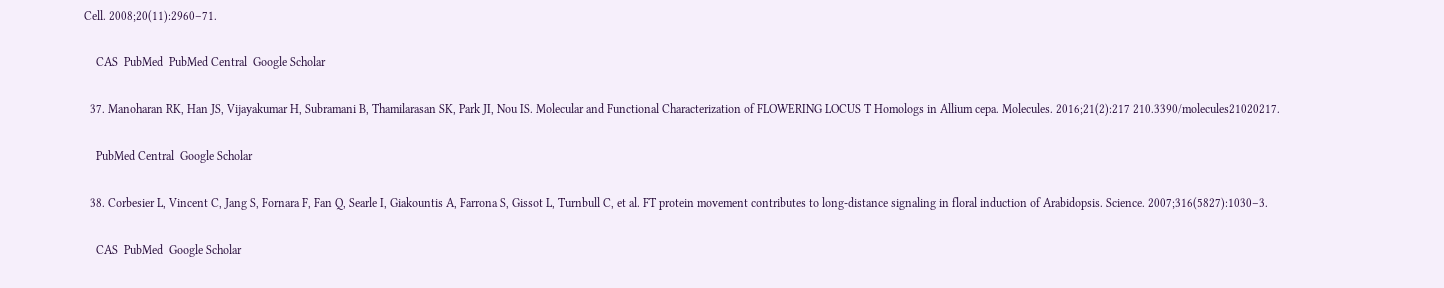Cell. 2008;20(11):2960–71.

    CAS  PubMed  PubMed Central  Google Scholar

  37. Manoharan RK, Han JS, Vijayakumar H, Subramani B, Thamilarasan SK, Park JI, Nou IS. Molecular and Functional Characterization of FLOWERING LOCUS T Homologs in Allium cepa. Molecules. 2016;21(2):217 210.3390/molecules21020217.

    PubMed Central  Google Scholar

  38. Corbesier L, Vincent C, Jang S, Fornara F, Fan Q, Searle I, Giakountis A, Farrona S, Gissot L, Turnbull C, et al. FT protein movement contributes to long-distance signaling in floral induction of Arabidopsis. Science. 2007;316(5827):1030–3.

    CAS  PubMed  Google Scholar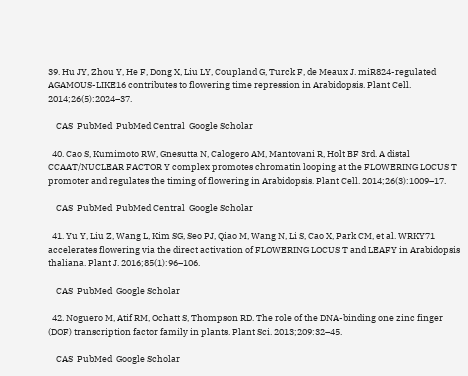39. Hu JY, Zhou Y, He F, Dong X, Liu LY, Coupland G, Turck F, de Meaux J. miR824-regulated AGAMOUS-LIKE16 contributes to flowering time repression in Arabidopsis. Plant Cell. 2014;26(5):2024–37.

    CAS  PubMed  PubMed Central  Google Scholar

  40. Cao S, Kumimoto RW, Gnesutta N, Calogero AM, Mantovani R, Holt BF 3rd. A distal CCAAT/NUCLEAR FACTOR Y complex promotes chromatin looping at the FLOWERING LOCUS T promoter and regulates the timing of flowering in Arabidopsis. Plant Cell. 2014;26(3):1009–17.

    CAS  PubMed  PubMed Central  Google Scholar

  41. Yu Y, Liu Z, Wang L, Kim SG, Seo PJ, Qiao M, Wang N, Li S, Cao X, Park CM, et al. WRKY71 accelerates flowering via the direct activation of FLOWERING LOCUS T and LEAFY in Arabidopsis thaliana. Plant J. 2016;85(1):96–106.

    CAS  PubMed  Google Scholar

  42. Noguero M, Atif RM, Ochatt S, Thompson RD. The role of the DNA-binding one zinc finger (DOF) transcription factor family in plants. Plant Sci. 2013;209:32–45.

    CAS  PubMed  Google Scholar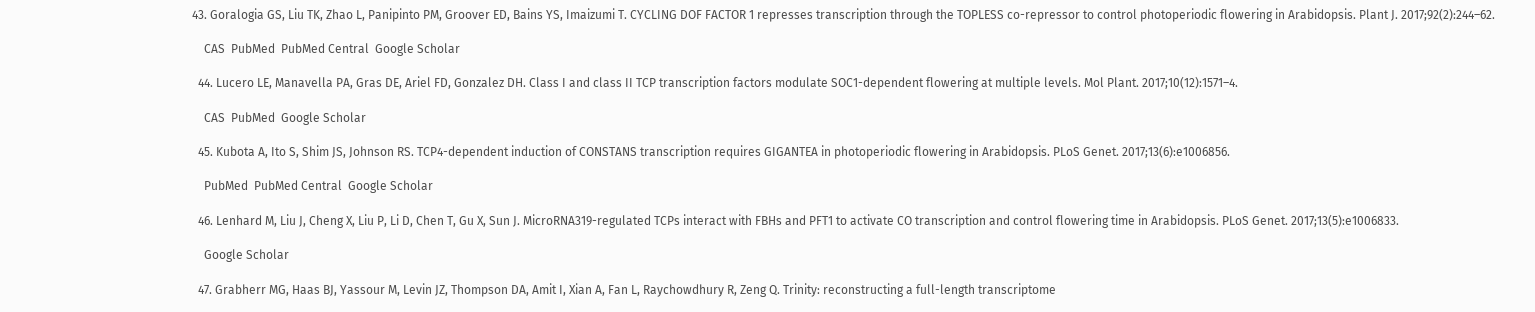43. Goralogia GS, Liu TK, Zhao L, Panipinto PM, Groover ED, Bains YS, Imaizumi T. CYCLING DOF FACTOR 1 represses transcription through the TOPLESS co-repressor to control photoperiodic flowering in Arabidopsis. Plant J. 2017;92(2):244–62.

    CAS  PubMed  PubMed Central  Google Scholar

  44. Lucero LE, Manavella PA, Gras DE, Ariel FD, Gonzalez DH. Class I and class II TCP transcription factors modulate SOC1-dependent flowering at multiple levels. Mol Plant. 2017;10(12):1571–4.

    CAS  PubMed  Google Scholar

  45. Kubota A, Ito S, Shim JS, Johnson RS. TCP4-dependent induction of CONSTANS transcription requires GIGANTEA in photoperiodic flowering in Arabidopsis. PLoS Genet. 2017;13(6):e1006856.

    PubMed  PubMed Central  Google Scholar

  46. Lenhard M, Liu J, Cheng X, Liu P, Li D, Chen T, Gu X, Sun J. MicroRNA319-regulated TCPs interact with FBHs and PFT1 to activate CO transcription and control flowering time in Arabidopsis. PLoS Genet. 2017;13(5):e1006833.

    Google Scholar

  47. Grabherr MG, Haas BJ, Yassour M, Levin JZ, Thompson DA, Amit I, Xian A, Fan L, Raychowdhury R, Zeng Q. Trinity: reconstructing a full-length transcriptome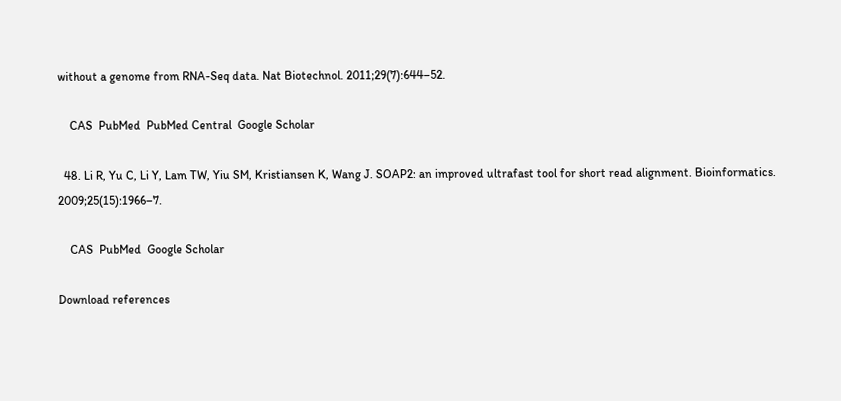without a genome from RNA-Seq data. Nat Biotechnol. 2011;29(7):644–52.

    CAS  PubMed  PubMed Central  Google Scholar

  48. Li R, Yu C, Li Y, Lam TW, Yiu SM, Kristiansen K, Wang J. SOAP2: an improved ultrafast tool for short read alignment. Bioinformatics. 2009;25(15):1966–7.

    CAS  PubMed  Google Scholar

Download references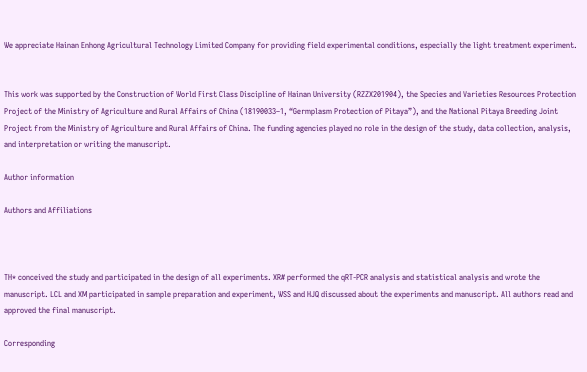We appreciate Hainan Enhong Agricultural Technology Limited Company for providing field experimental conditions, especially the light treatment experiment.


This work was supported by the Construction of World First Class Discipline of Hainan University (RZZX201904), the Species and Varieties Resources Protection Project of the Ministry of Agriculture and Rural Affairs of China (18190033–1, “Germplasm Protection of Pitaya”), and the National Pitaya Breeding Joint Project from the Ministry of Agriculture and Rural Affairs of China. The funding agencies played no role in the design of the study, data collection, analysis, and interpretation or writing the manuscript.

Author information

Authors and Affiliations



TH* conceived the study and participated in the design of all experiments. XR# performed the qRT-PCR analysis and statistical analysis and wrote the manuscript. LCL and XM participated in sample preparation and experiment, WSS and HJQ discussed about the experiments and manuscript. All authors read and approved the final manuscript.

Corresponding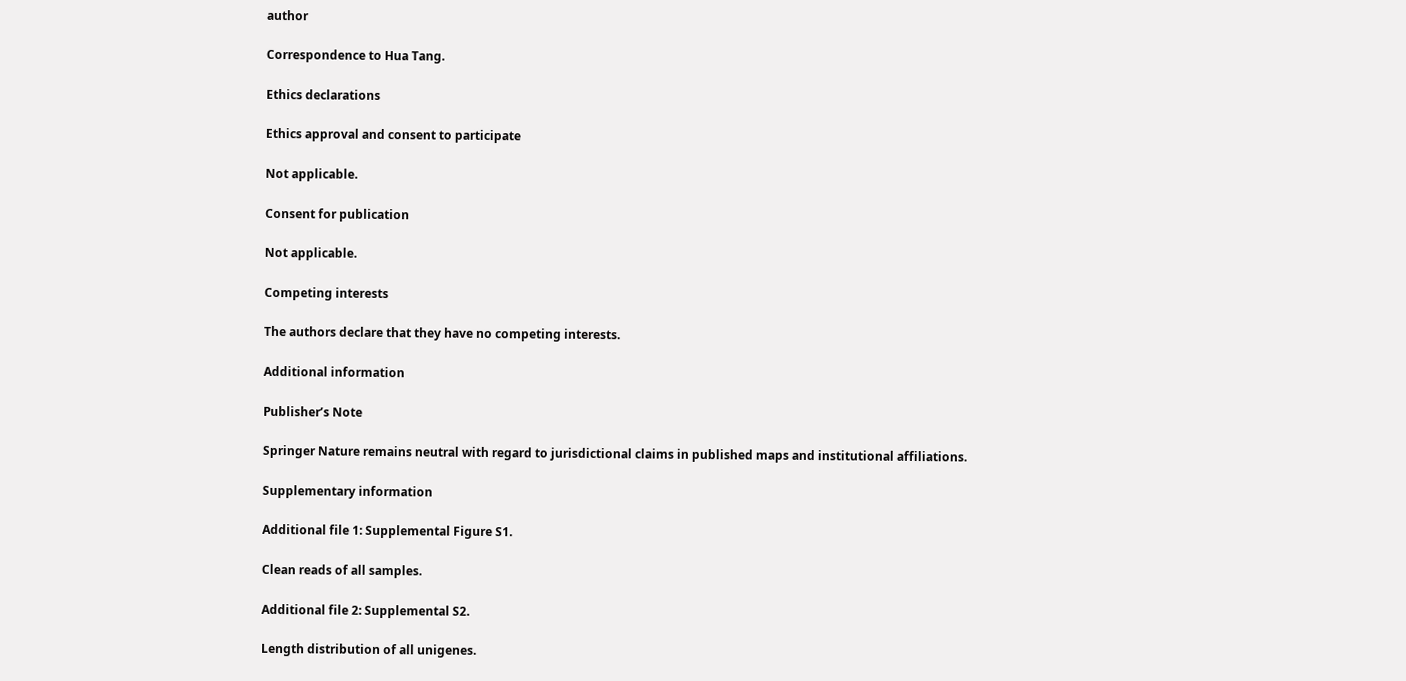author

Correspondence to Hua Tang.

Ethics declarations

Ethics approval and consent to participate

Not applicable.

Consent for publication

Not applicable.

Competing interests

The authors declare that they have no competing interests.

Additional information

Publisher’s Note

Springer Nature remains neutral with regard to jurisdictional claims in published maps and institutional affiliations.

Supplementary information

Additional file 1: Supplemental Figure S1.

Clean reads of all samples.

Additional file 2: Supplemental S2.

Length distribution of all unigenes.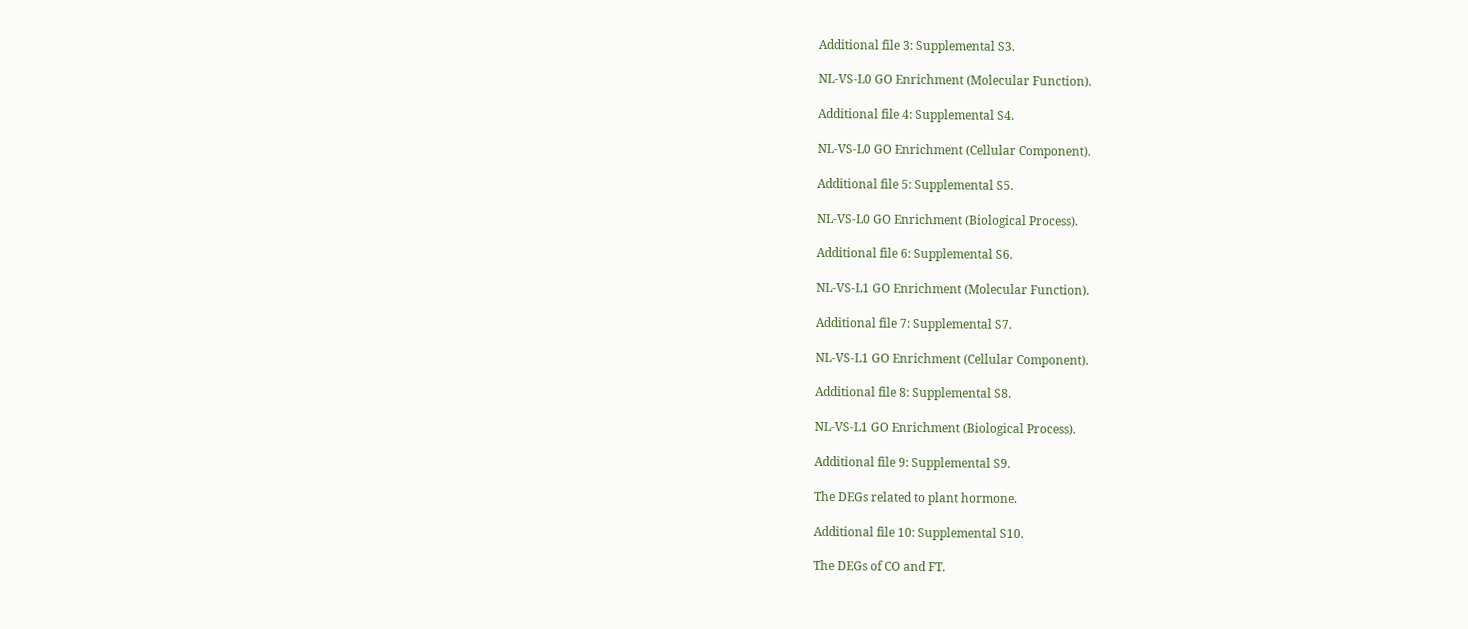Additional file 3: Supplemental S3.

NL-VS-L0 GO Enrichment (Molecular Function).

Additional file 4: Supplemental S4.

NL-VS-L0 GO Enrichment (Cellular Component).

Additional file 5: Supplemental S5.

NL-VS-L0 GO Enrichment (Biological Process).

Additional file 6: Supplemental S6.

NL-VS-L1 GO Enrichment (Molecular Function).

Additional file 7: Supplemental S7.

NL-VS-L1 GO Enrichment (Cellular Component).

Additional file 8: Supplemental S8.

NL-VS-L1 GO Enrichment (Biological Process).

Additional file 9: Supplemental S9.

The DEGs related to plant hormone.

Additional file 10: Supplemental S10.

The DEGs of CO and FT.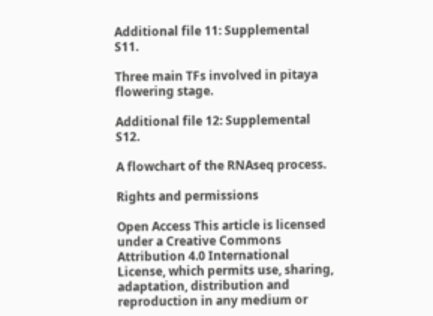Additional file 11: Supplemental S11.

Three main TFs involved in pitaya flowering stage.

Additional file 12: Supplemental S12.

A flowchart of the RNAseq process.

Rights and permissions

Open Access This article is licensed under a Creative Commons Attribution 4.0 International License, which permits use, sharing, adaptation, distribution and reproduction in any medium or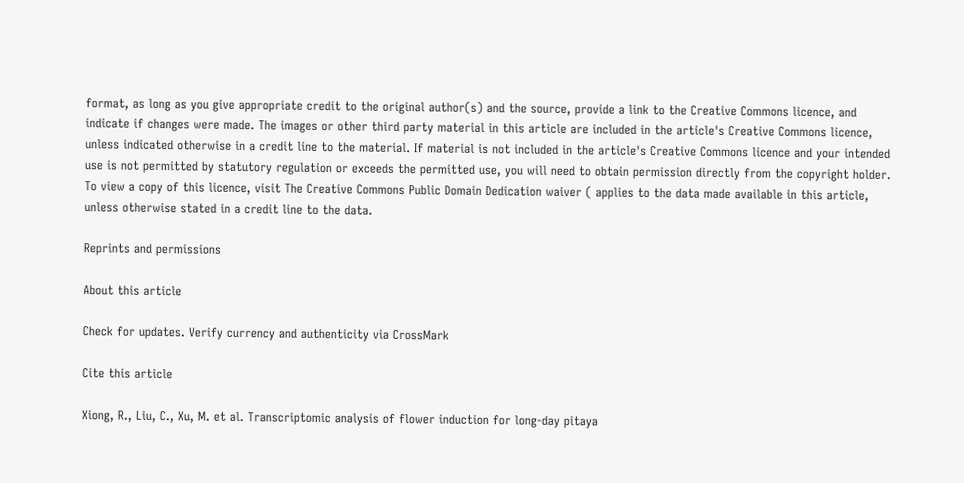format, as long as you give appropriate credit to the original author(s) and the source, provide a link to the Creative Commons licence, and indicate if changes were made. The images or other third party material in this article are included in the article's Creative Commons licence, unless indicated otherwise in a credit line to the material. If material is not included in the article's Creative Commons licence and your intended use is not permitted by statutory regulation or exceeds the permitted use, you will need to obtain permission directly from the copyright holder. To view a copy of this licence, visit The Creative Commons Public Domain Dedication waiver ( applies to the data made available in this article, unless otherwise stated in a credit line to the data.

Reprints and permissions

About this article

Check for updates. Verify currency and authenticity via CrossMark

Cite this article

Xiong, R., Liu, C., Xu, M. et al. Transcriptomic analysis of flower induction for long-day pitaya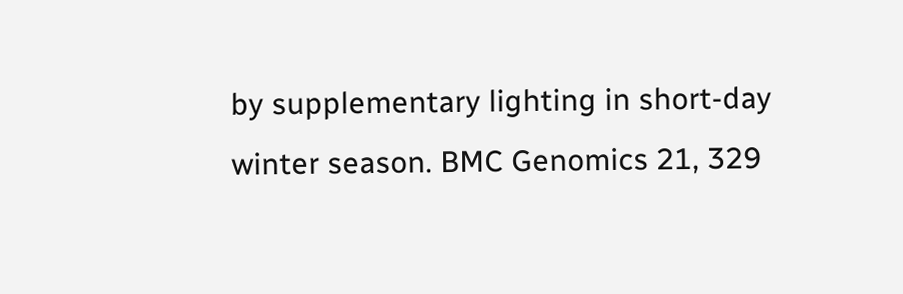by supplementary lighting in short-day winter season. BMC Genomics 21, 329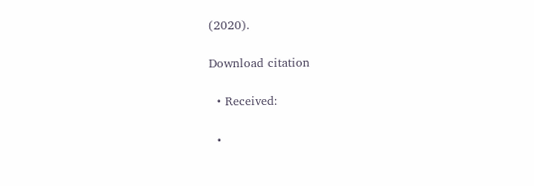(2020).

Download citation

  • Received:

  •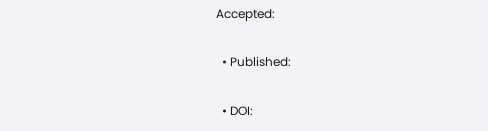Accepted:

  • Published:

  • DOI: